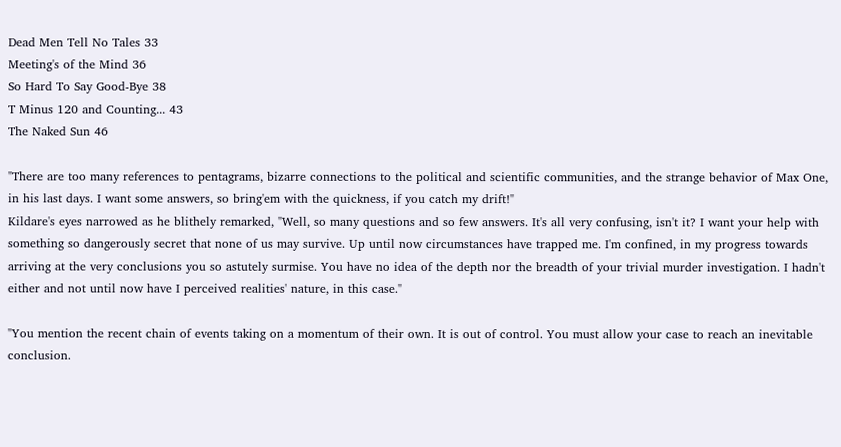Dead Men Tell No Tales 33
Meeting's of the Mind 36
So Hard To Say Good-Bye 38
T Minus 120 and Counting... 43
The Naked Sun 46

"There are too many references to pentagrams, bizarre connections to the political and scientific communities, and the strange behavior of Max One, in his last days. I want some answers, so bring'em with the quickness, if you catch my drift!"
Kildare's eyes narrowed as he blithely remarked, "Well, so many questions and so few answers. It's all very confusing, isn't it? I want your help with something so dangerously secret that none of us may survive. Up until now circumstances have trapped me. I'm confined, in my progress towards arriving at the very conclusions you so astutely surmise. You have no idea of the depth nor the breadth of your trivial murder investigation. I hadn't either and not until now have I perceived realities' nature, in this case."

"You mention the recent chain of events taking on a momentum of their own. It is out of control. You must allow your case to reach an inevitable conclusion.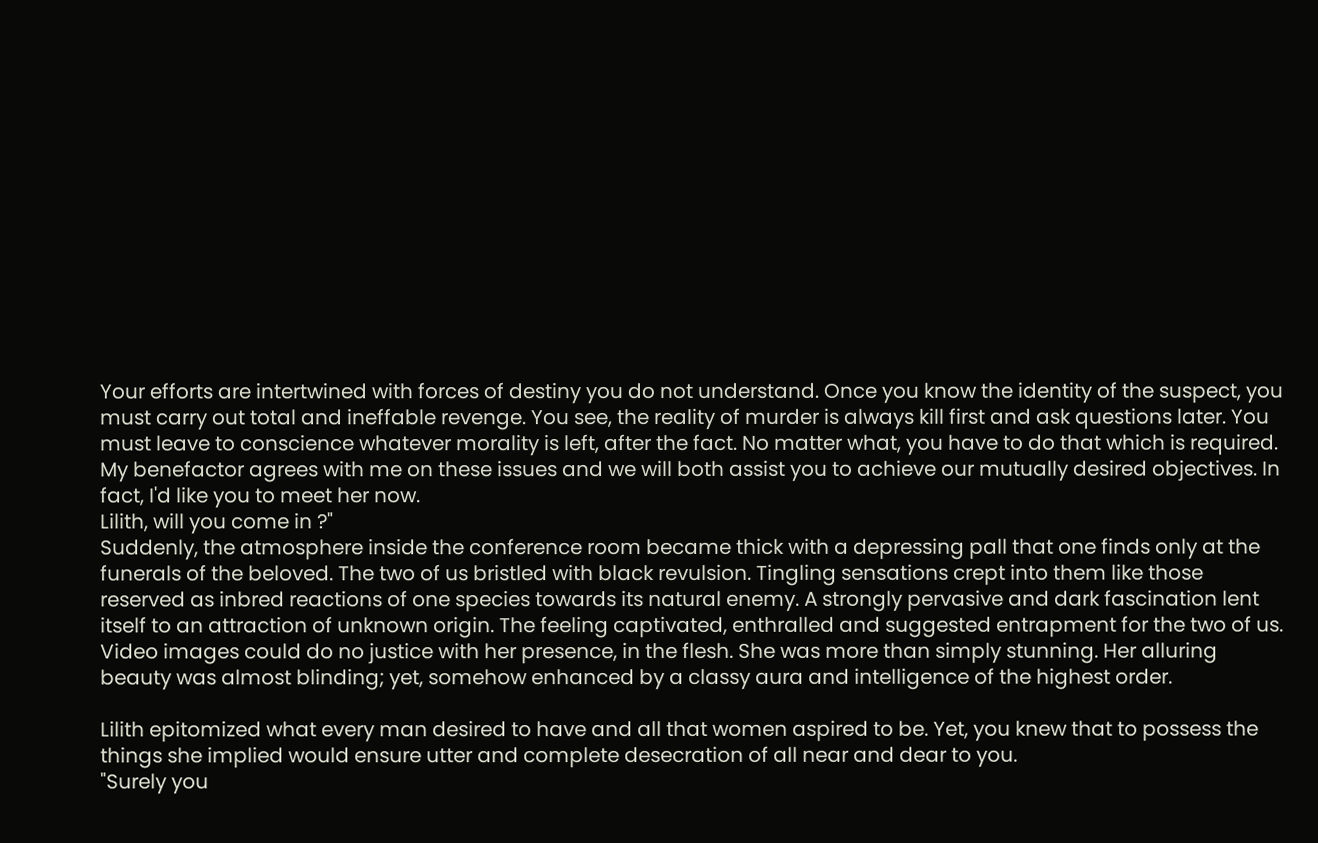Your efforts are intertwined with forces of destiny you do not understand. Once you know the identity of the suspect, you must carry out total and ineffable revenge. You see, the reality of murder is always kill first and ask questions later. You must leave to conscience whatever morality is left, after the fact. No matter what, you have to do that which is required. My benefactor agrees with me on these issues and we will both assist you to achieve our mutually desired objectives. In fact, I'd like you to meet her now.
Lilith, will you come in ?"
Suddenly, the atmosphere inside the conference room became thick with a depressing pall that one finds only at the funerals of the beloved. The two of us bristled with black revulsion. Tingling sensations crept into them like those reserved as inbred reactions of one species towards its natural enemy. A strongly pervasive and dark fascination lent itself to an attraction of unknown origin. The feeling captivated, enthralled and suggested entrapment for the two of us. Video images could do no justice with her presence, in the flesh. She was more than simply stunning. Her alluring beauty was almost blinding; yet, somehow enhanced by a classy aura and intelligence of the highest order.

Lilith epitomized what every man desired to have and all that women aspired to be. Yet, you knew that to possess the things she implied would ensure utter and complete desecration of all near and dear to you.
"Surely you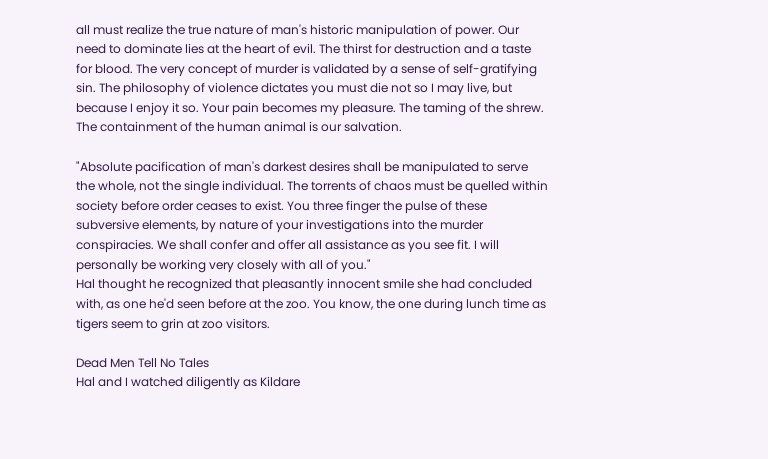all must realize the true nature of man's historic manipulation of power. Our need to dominate lies at the heart of evil. The thirst for destruction and a taste for blood. The very concept of murder is validated by a sense of self-gratifying sin. The philosophy of violence dictates you must die not so I may live, but because I enjoy it so. Your pain becomes my pleasure. The taming of the shrew. The containment of the human animal is our salvation.

"Absolute pacification of man's darkest desires shall be manipulated to serve the whole, not the single individual. The torrents of chaos must be quelled within society before order ceases to exist. You three finger the pulse of these subversive elements, by nature of your investigations into the murder conspiracies. We shall confer and offer all assistance as you see fit. I will personally be working very closely with all of you."
Hal thought he recognized that pleasantly innocent smile she had concluded with, as one he'd seen before at the zoo. You know, the one during lunch time as tigers seem to grin at zoo visitors.

Dead Men Tell No Tales
Hal and I watched diligently as Kildare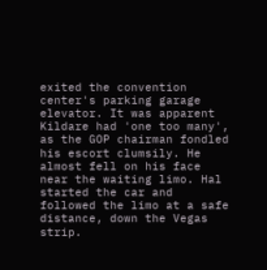exited the convention center's parking garage elevator. It was apparent Kildare had 'one too many', as the GOP chairman fondled his escort clumsily. He almost fell on his face near the waiting limo. Hal started the car and followed the limo at a safe distance, down the Vegas strip.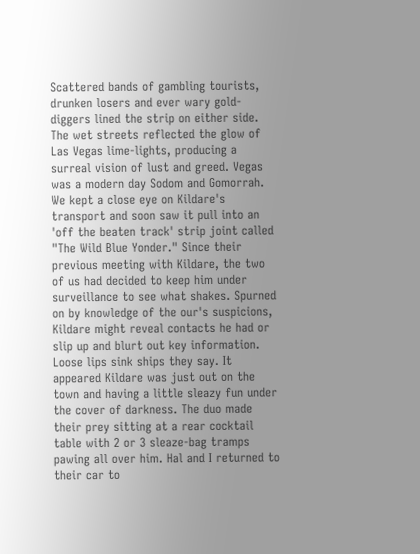Scattered bands of gambling tourists, drunken losers and ever wary gold-diggers lined the strip on either side. The wet streets reflected the glow of Las Vegas lime-lights, producing a surreal vision of lust and greed. Vegas was a modern day Sodom and Gomorrah.
We kept a close eye on Kildare's transport and soon saw it pull into an 'off the beaten track' strip joint called "The Wild Blue Yonder." Since their previous meeting with Kildare, the two of us had decided to keep him under surveillance to see what shakes. Spurned on by knowledge of the our's suspicions, Kildare might reveal contacts he had or slip up and blurt out key information. Loose lips sink ships they say. It appeared Kildare was just out on the town and having a little sleazy fun under the cover of darkness. The duo made their prey sitting at a rear cocktail table with 2 or 3 sleaze-bag tramps pawing all over him. Hal and I returned to their car to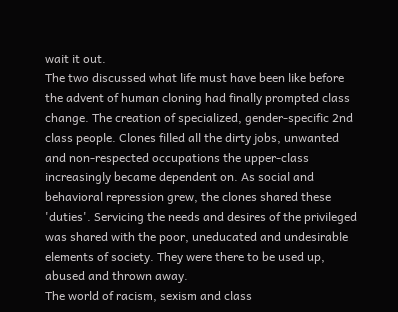wait it out.
The two discussed what life must have been like before the advent of human cloning had finally prompted class change. The creation of specialized, gender-specific 2nd class people. Clones filled all the dirty jobs, unwanted and non-respected occupations the upper-class increasingly became dependent on. As social and behavioral repression grew, the clones shared these 'duties'. Servicing the needs and desires of the privileged was shared with the poor, uneducated and undesirable elements of society. They were there to be used up, abused and thrown away.
The world of racism, sexism and class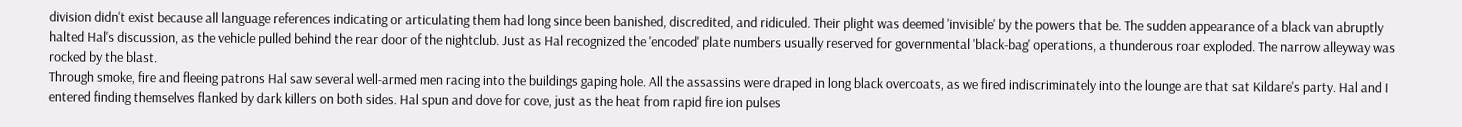division didn't exist because all language references indicating or articulating them had long since been banished, discredited, and ridiculed. Their plight was deemed 'invisible' by the powers that be. The sudden appearance of a black van abruptly halted Hal's discussion, as the vehicle pulled behind the rear door of the nightclub. Just as Hal recognized the 'encoded' plate numbers usually reserved for governmental 'black-bag' operations, a thunderous roar exploded. The narrow alleyway was rocked by the blast.
Through smoke, fire and fleeing patrons Hal saw several well-armed men racing into the buildings gaping hole. All the assassins were draped in long black overcoats, as we fired indiscriminately into the lounge are that sat Kildare's party. Hal and I entered finding themselves flanked by dark killers on both sides. Hal spun and dove for cove, just as the heat from rapid fire ion pulses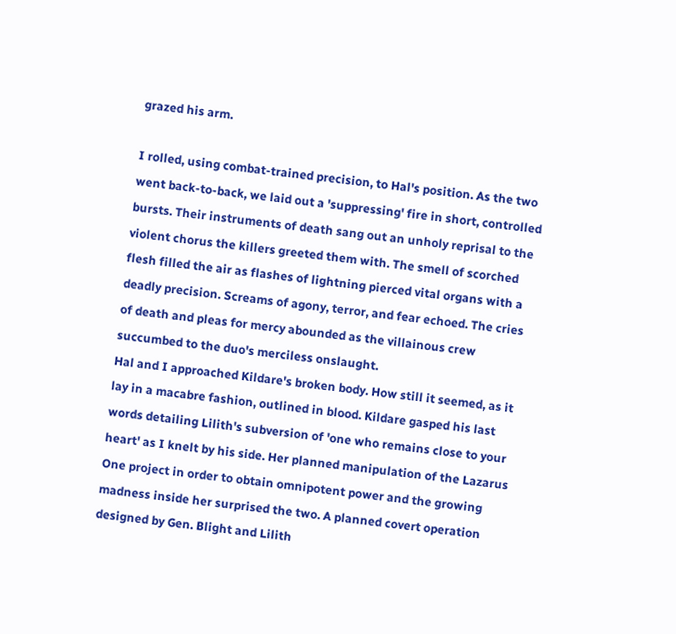grazed his arm.

I rolled, using combat-trained precision, to Hal's position. As the two went back-to-back, we laid out a 'suppressing' fire in short, controlled bursts. Their instruments of death sang out an unholy reprisal to the violent chorus the killers greeted them with. The smell of scorched flesh filled the air as flashes of lightning pierced vital organs with a deadly precision. Screams of agony, terror, and fear echoed. The cries of death and pleas for mercy abounded as the villainous crew succumbed to the duo's merciless onslaught.
Hal and I approached Kildare's broken body. How still it seemed, as it lay in a macabre fashion, outlined in blood. Kildare gasped his last words detailing Lilith's subversion of 'one who remains close to your heart' as I knelt by his side. Her planned manipulation of the Lazarus One project in order to obtain omnipotent power and the growing madness inside her surprised the two. A planned covert operation designed by Gen. Blight and Lilith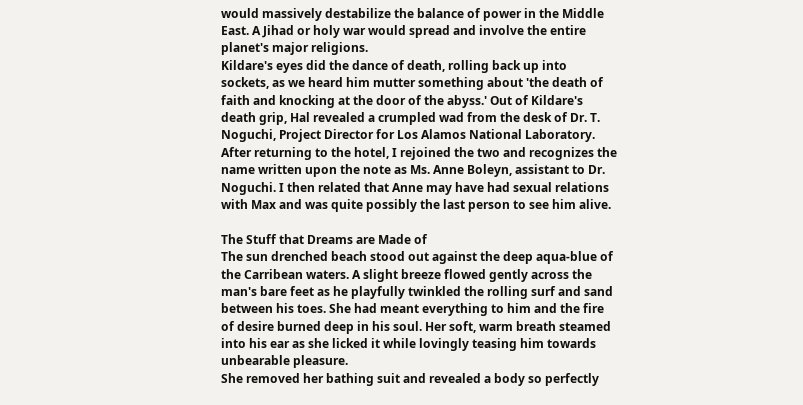would massively destabilize the balance of power in the Middle East. A Jihad or holy war would spread and involve the entire planet's major religions.
Kildare's eyes did the dance of death, rolling back up into sockets, as we heard him mutter something about 'the death of faith and knocking at the door of the abyss.' Out of Kildare's death grip, Hal revealed a crumpled wad from the desk of Dr. T. Noguchi, Project Director for Los Alamos National Laboratory. After returning to the hotel, I rejoined the two and recognizes the name written upon the note as Ms. Anne Boleyn, assistant to Dr. Noguchi. I then related that Anne may have had sexual relations with Max and was quite possibly the last person to see him alive.

The Stuff that Dreams are Made of
The sun drenched beach stood out against the deep aqua-blue of the Carribean waters. A slight breeze flowed gently across the man's bare feet as he playfully twinkled the rolling surf and sand between his toes. She had meant everything to him and the fire of desire burned deep in his soul. Her soft, warm breath steamed into his ear as she licked it while lovingly teasing him towards unbearable pleasure.
She removed her bathing suit and revealed a body so perfectly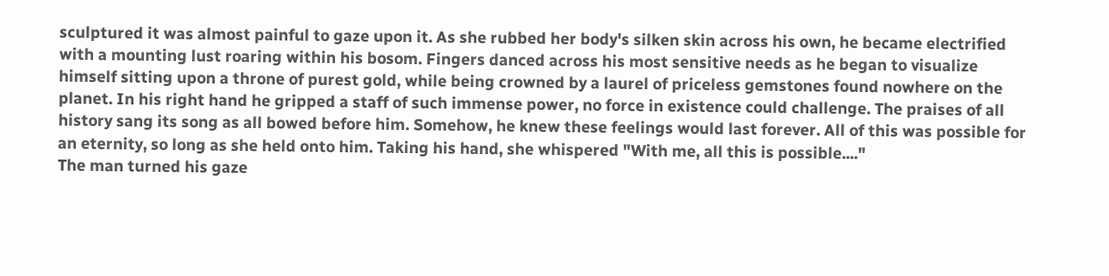sculptured it was almost painful to gaze upon it. As she rubbed her body's silken skin across his own, he became electrified with a mounting lust roaring within his bosom. Fingers danced across his most sensitive needs as he began to visualize himself sitting upon a throne of purest gold, while being crowned by a laurel of priceless gemstones found nowhere on the planet. In his right hand he gripped a staff of such immense power, no force in existence could challenge. The praises of all history sang its song as all bowed before him. Somehow, he knew these feelings would last forever. All of this was possible for an eternity, so long as she held onto him. Taking his hand, she whispered "With me, all this is possible...."
The man turned his gaze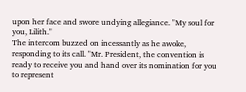upon her face and swore undying allegiance. "My soul for you, Lilith."
The intercom buzzed on incessantly as he awoke, responding to its call. "Mr. President, the convention is ready to receive you and hand over its nomination for you to represent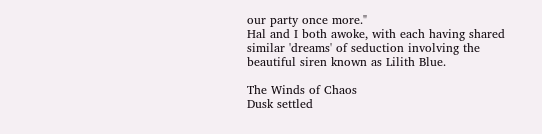our party once more."
Hal and I both awoke, with each having shared similar 'dreams' of seduction involving the beautiful siren known as Lilith Blue.

The Winds of Chaos
Dusk settled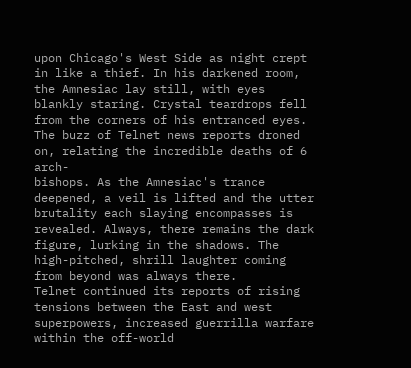upon Chicago's West Side as night crept in like a thief. In his darkened room, the Amnesiac lay still, with eyes blankly staring. Crystal teardrops fell from the corners of his entranced eyes. The buzz of Telnet news reports droned on, relating the incredible deaths of 6 arch-
bishops. As the Amnesiac's trance deepened, a veil is lifted and the utter brutality each slaying encompasses is revealed. Always, there remains the dark figure, lurking in the shadows. The high-pitched, shrill laughter coming from beyond was always there.
Telnet continued its reports of rising tensions between the East and west superpowers, increased guerrilla warfare within the off-world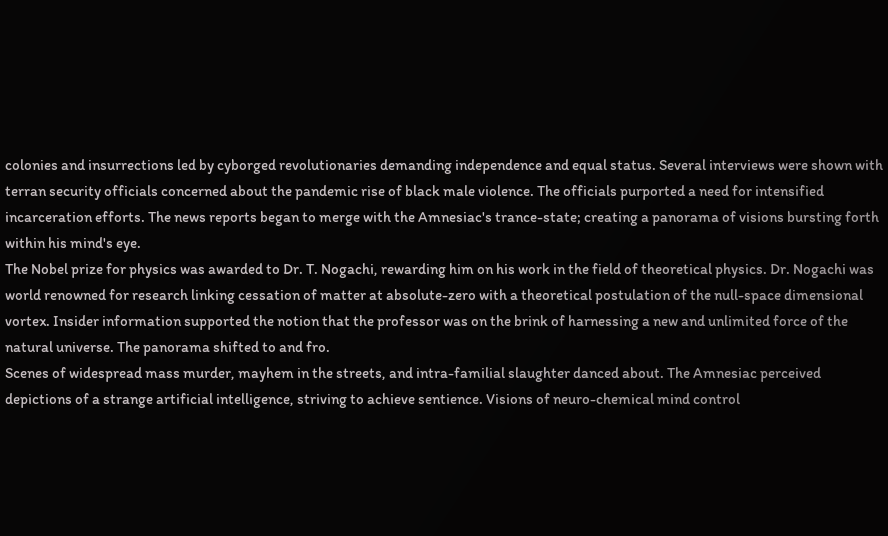colonies and insurrections led by cyborged revolutionaries demanding independence and equal status. Several interviews were shown with terran security officials concerned about the pandemic rise of black male violence. The officials purported a need for intensified incarceration efforts. The news reports began to merge with the Amnesiac's trance-state; creating a panorama of visions bursting forth within his mind's eye.
The Nobel prize for physics was awarded to Dr. T. Nogachi, rewarding him on his work in the field of theoretical physics. Dr. Nogachi was world renowned for research linking cessation of matter at absolute-zero with a theoretical postulation of the null-space dimensional vortex. Insider information supported the notion that the professor was on the brink of harnessing a new and unlimited force of the natural universe. The panorama shifted to and fro.
Scenes of widespread mass murder, mayhem in the streets, and intra-familial slaughter danced about. The Amnesiac perceived depictions of a strange artificial intelligence, striving to achieve sentience. Visions of neuro-chemical mind control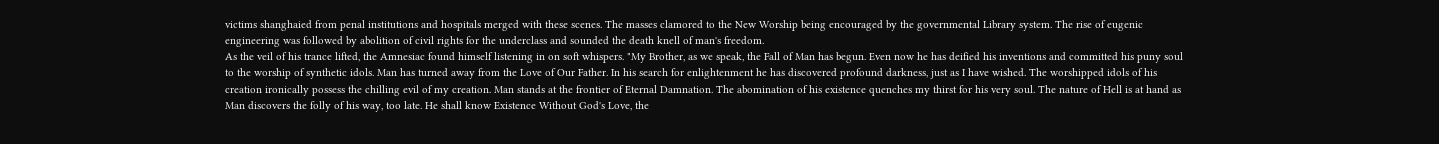victims shanghaied from penal institutions and hospitals merged with these scenes. The masses clamored to the New Worship being encouraged by the governmental Library system. The rise of eugenic engineering was followed by abolition of civil rights for the underclass and sounded the death knell of man's freedom.
As the veil of his trance lifted, the Amnesiac found himself listening in on soft whispers. "My Brother, as we speak, the Fall of Man has begun. Even now he has deified his inventions and committed his puny soul to the worship of synthetic idols. Man has turned away from the Love of Our Father. In his search for enlightenment he has discovered profound darkness, just as I have wished. The worshipped idols of his creation ironically possess the chilling evil of my creation. Man stands at the frontier of Eternal Damnation. The abomination of his existence quenches my thirst for his very soul. The nature of Hell is at hand as Man discovers the folly of his way, too late. He shall know Existence Without God's Love, the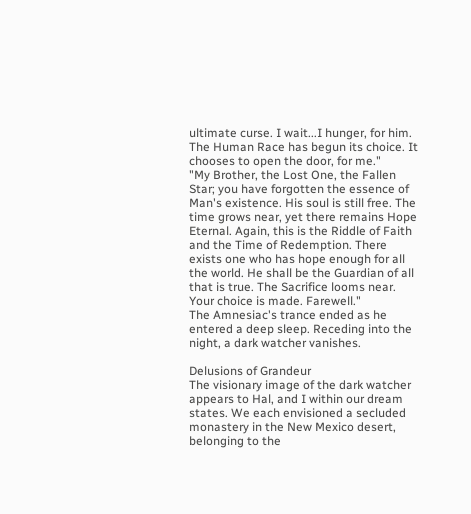ultimate curse. I wait...I hunger, for him. The Human Race has begun its choice. It chooses to open the door, for me."
"My Brother, the Lost One, the Fallen Star; you have forgotten the essence of Man's existence. His soul is still free. The time grows near, yet there remains Hope Eternal. Again, this is the Riddle of Faith and the Time of Redemption. There exists one who has hope enough for all the world. He shall be the Guardian of all that is true. The Sacrifice looms near. Your choice is made. Farewell."
The Amnesiac's trance ended as he entered a deep sleep. Receding into the night, a dark watcher vanishes.

Delusions of Grandeur
The visionary image of the dark watcher appears to Hal, and I within our dream states. We each envisioned a secluded monastery in the New Mexico desert, belonging to the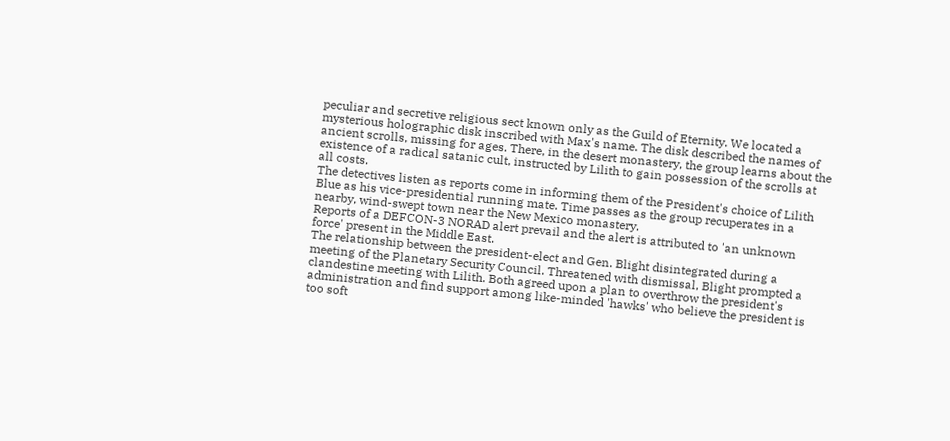peculiar and secretive religious sect known only as the Guild of Eternity. We located a mysterious holographic disk inscribed with Max's name. The disk described the names of ancient scrolls, missing for ages. There, in the desert monastery, the group learns about the existence of a radical satanic cult, instructed by Lilith to gain possession of the scrolls at all costs.
The detectives listen as reports come in informing them of the President's choice of Lilith Blue as his vice-presidential running mate. Time passes as the group recuperates in a nearby, wind-swept town near the New Mexico monastery.
Reports of a DEFCON-3 NORAD alert prevail and the alert is attributed to 'an unknown force' present in the Middle East.
The relationship between the president-elect and Gen. Blight disintegrated during a meeting of the Planetary Security Council. Threatened with dismissal, Blight prompted a clandestine meeting with Lilith. Both agreed upon a plan to overthrow the president's administration and find support among like-minded 'hawks' who believe the president is too soft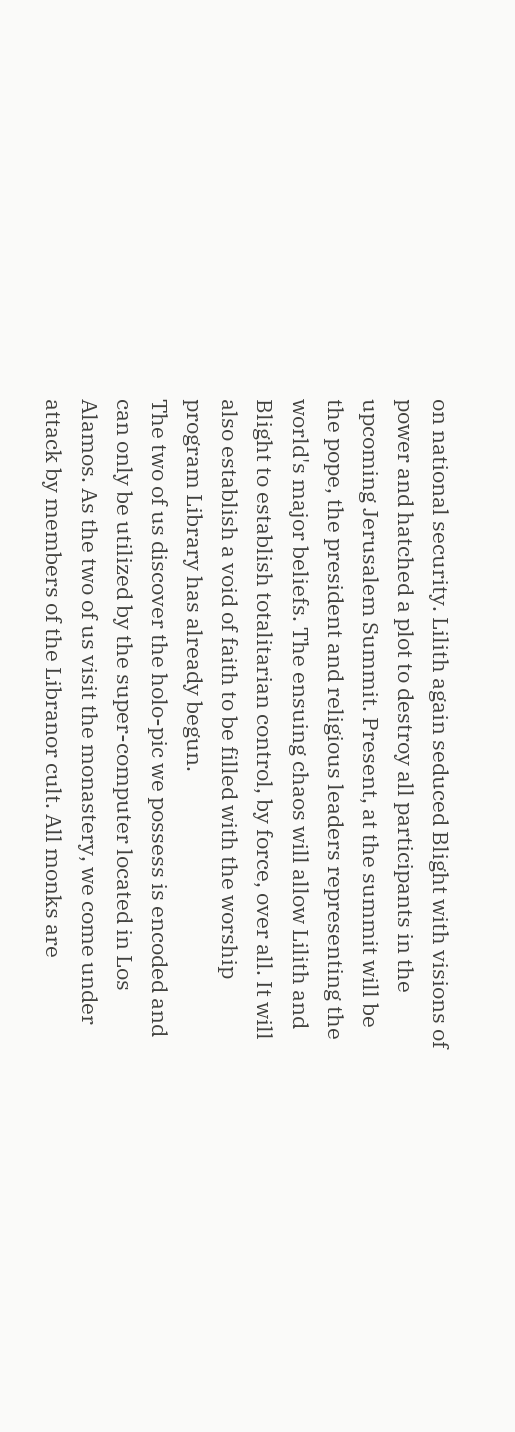on national security. Lilith again seduced Blight with visions of power and hatched a plot to destroy all participants in the upcoming Jerusalem Summit. Present, at the summit will be the pope, the president and religious leaders representing the world's major beliefs. The ensuing chaos will allow Lilith and Blight to establish totalitarian control, by force, over all. It will also establish a void of faith to be filled with the worship program Library has already begun.
The two of us discover the holo-pic we possess is encoded and can only be utilized by the super-computer located in Los Alamos. As the two of us visit the monastery, we come under attack by members of the Libranor cult. All monks are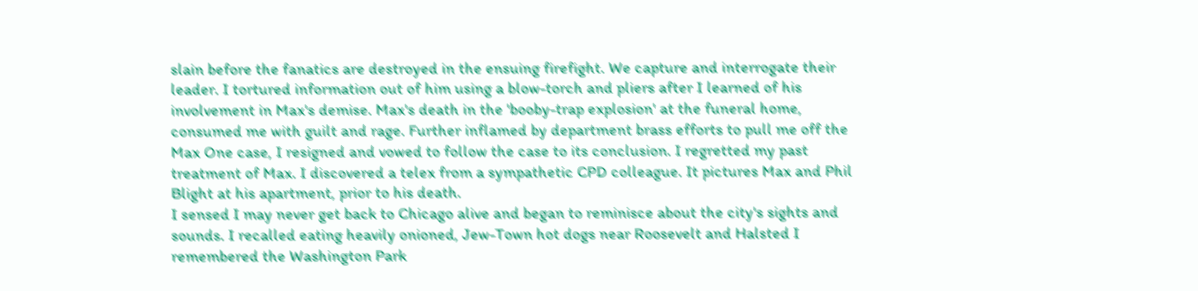slain before the fanatics are destroyed in the ensuing firefight. We capture and interrogate their leader. I tortured information out of him using a blow-torch and pliers after I learned of his involvement in Max's demise. Max's death in the 'booby-trap explosion' at the funeral home, consumed me with guilt and rage. Further inflamed by department brass efforts to pull me off the Max One case, I resigned and vowed to follow the case to its conclusion. I regretted my past treatment of Max. I discovered a telex from a sympathetic CPD colleague. It pictures Max and Phil Blight at his apartment, prior to his death.
I sensed I may never get back to Chicago alive and began to reminisce about the city's sights and sounds. I recalled eating heavily onioned, Jew-Town hot dogs near Roosevelt and Halsted I remembered the Washington Park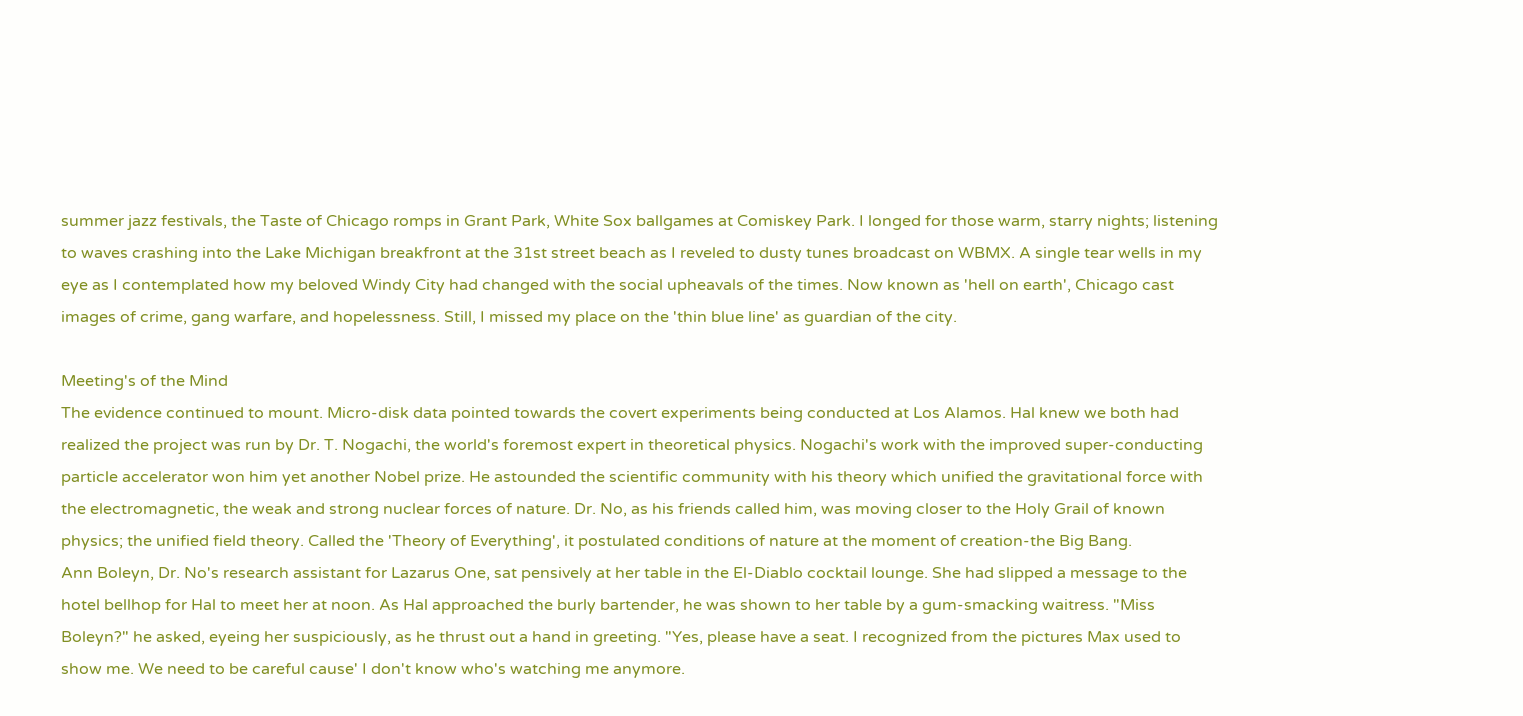summer jazz festivals, the Taste of Chicago romps in Grant Park, White Sox ballgames at Comiskey Park. I longed for those warm, starry nights; listening to waves crashing into the Lake Michigan breakfront at the 31st street beach as I reveled to dusty tunes broadcast on WBMX. A single tear wells in my eye as I contemplated how my beloved Windy City had changed with the social upheavals of the times. Now known as 'hell on earth', Chicago cast images of crime, gang warfare, and hopelessness. Still, I missed my place on the 'thin blue line' as guardian of the city.

Meeting's of the Mind
The evidence continued to mount. Micro-disk data pointed towards the covert experiments being conducted at Los Alamos. Hal knew we both had realized the project was run by Dr. T. Nogachi, the world's foremost expert in theoretical physics. Nogachi's work with the improved super-conducting particle accelerator won him yet another Nobel prize. He astounded the scientific community with his theory which unified the gravitational force with the electromagnetic, the weak and strong nuclear forces of nature. Dr. No, as his friends called him, was moving closer to the Holy Grail of known physics; the unified field theory. Called the 'Theory of Everything', it postulated conditions of nature at the moment of creation-the Big Bang.
Ann Boleyn, Dr. No's research assistant for Lazarus One, sat pensively at her table in the El-Diablo cocktail lounge. She had slipped a message to the hotel bellhop for Hal to meet her at noon. As Hal approached the burly bartender, he was shown to her table by a gum-smacking waitress. "Miss Boleyn?" he asked, eyeing her suspiciously, as he thrust out a hand in greeting. "Yes, please have a seat. I recognized from the pictures Max used to show me. We need to be careful cause' I don't know who's watching me anymore.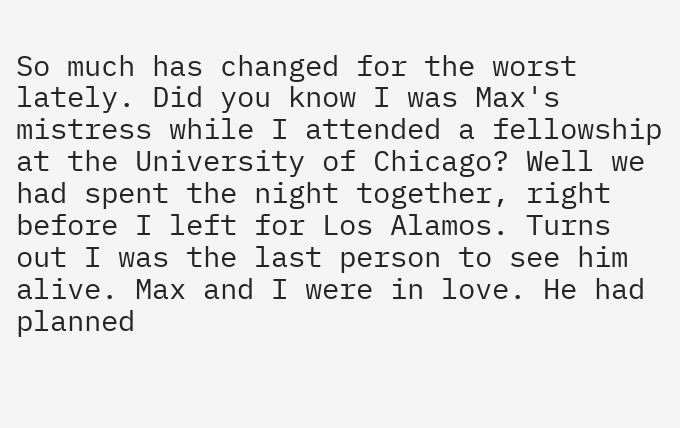So much has changed for the worst lately. Did you know I was Max's mistress while I attended a fellowship at the University of Chicago? Well we had spent the night together, right before I left for Los Alamos. Turns out I was the last person to see him alive. Max and I were in love. He had planned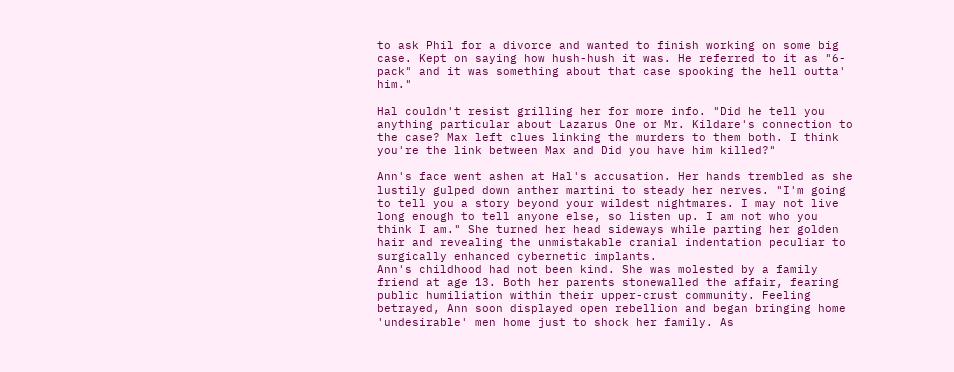to ask Phil for a divorce and wanted to finish working on some big case. Kept on saying how hush-hush it was. He referred to it as "6-pack" and it was something about that case spooking the hell outta' him."

Hal couldn't resist grilling her for more info. "Did he tell you anything particular about Lazarus One or Mr. Kildare's connection to the case? Max left clues linking the murders to them both. I think you're the link between Max and Did you have him killed?"

Ann's face went ashen at Hal's accusation. Her hands trembled as she lustily gulped down anther martini to steady her nerves. "I'm going to tell you a story beyond your wildest nightmares. I may not live long enough to tell anyone else, so listen up. I am not who you think I am." She turned her head sideways while parting her golden hair and revealing the unmistakable cranial indentation peculiar to surgically enhanced cybernetic implants.
Ann's childhood had not been kind. She was molested by a family friend at age 13. Both her parents stonewalled the affair, fearing public humiliation within their upper-crust community. Feeling betrayed, Ann soon displayed open rebellion and began bringing home 'undesirable' men home just to shock her family. As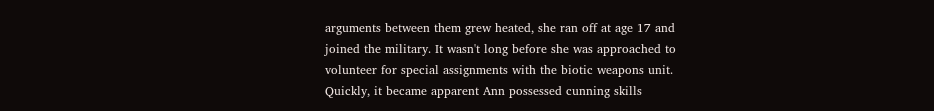arguments between them grew heated, she ran off at age 17 and joined the military. It wasn't long before she was approached to volunteer for special assignments with the biotic weapons unit.
Quickly, it became apparent Ann possessed cunning skills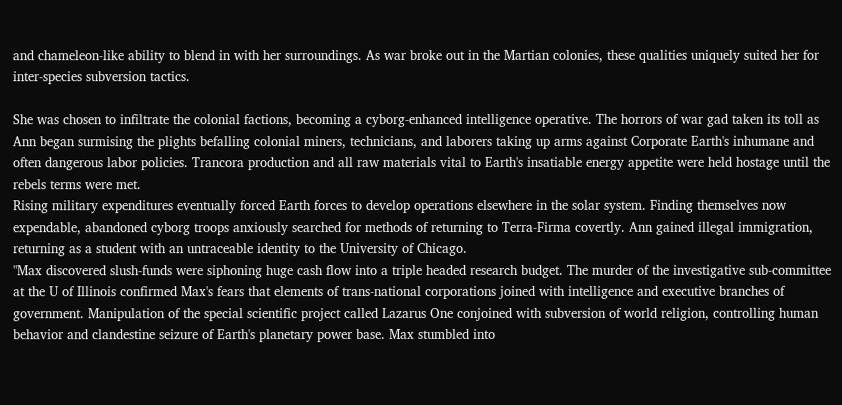and chameleon-like ability to blend in with her surroundings. As war broke out in the Martian colonies, these qualities uniquely suited her for inter-species subversion tactics.

She was chosen to infiltrate the colonial factions, becoming a cyborg-enhanced intelligence operative. The horrors of war gad taken its toll as Ann began surmising the plights befalling colonial miners, technicians, and laborers taking up arms against Corporate Earth's inhumane and often dangerous labor policies. Trancora production and all raw materials vital to Earth's insatiable energy appetite were held hostage until the rebels terms were met.
Rising military expenditures eventually forced Earth forces to develop operations elsewhere in the solar system. Finding themselves now expendable, abandoned cyborg troops anxiously searched for methods of returning to Terra-Firma covertly. Ann gained illegal immigration, returning as a student with an untraceable identity to the University of Chicago.
"Max discovered slush-funds were siphoning huge cash flow into a triple headed research budget. The murder of the investigative sub-committee at the U of Illinois confirmed Max's fears that elements of trans-national corporations joined with intelligence and executive branches of government. Manipulation of the special scientific project called Lazarus One conjoined with subversion of world religion, controlling human behavior and clandestine seizure of Earth's planetary power base. Max stumbled into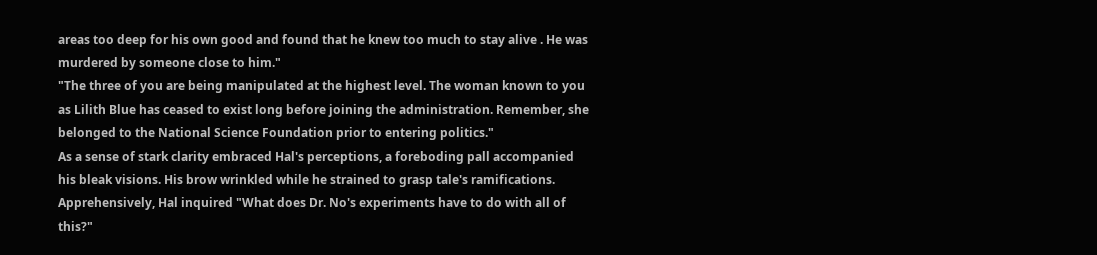areas too deep for his own good and found that he knew too much to stay alive . He was murdered by someone close to him."
"The three of you are being manipulated at the highest level. The woman known to you as Lilith Blue has ceased to exist long before joining the administration. Remember, she belonged to the National Science Foundation prior to entering politics."
As a sense of stark clarity embraced Hal's perceptions, a foreboding pall accompanied his bleak visions. His brow wrinkled while he strained to grasp tale's ramifications.
Apprehensively, Hal inquired "What does Dr. No's experiments have to do with all of this?"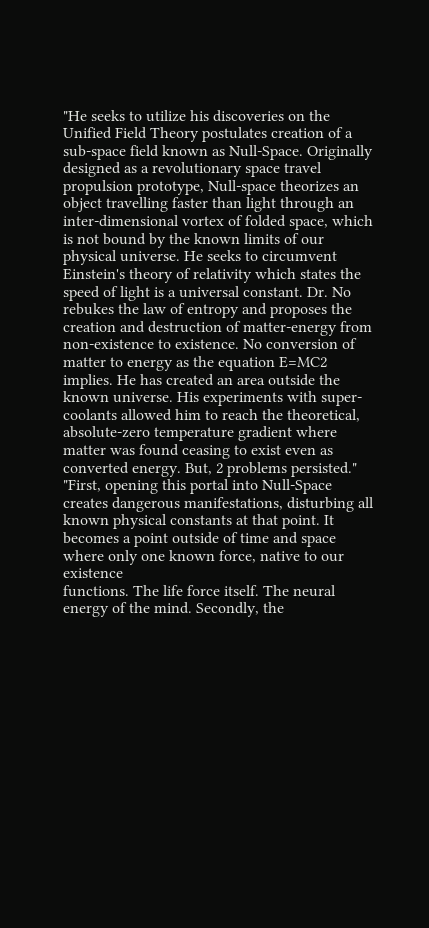"He seeks to utilize his discoveries on the Unified Field Theory postulates creation of a sub-space field known as Null-Space. Originally designed as a revolutionary space travel propulsion prototype, Null-space theorizes an object travelling faster than light through an inter-dimensional vortex of folded space, which is not bound by the known limits of our physical universe. He seeks to circumvent Einstein's theory of relativity which states the speed of light is a universal constant. Dr. No rebukes the law of entropy and proposes the creation and destruction of matter-energy from non-existence to existence. No conversion of matter to energy as the equation E=MC2 implies. He has created an area outside the known universe. His experiments with super-coolants allowed him to reach the theoretical, absolute-zero temperature gradient where matter was found ceasing to exist even as converted energy. But, 2 problems persisted."
"First, opening this portal into Null-Space creates dangerous manifestations, disturbing all known physical constants at that point. It becomes a point outside of time and space where only one known force, native to our existence
functions. The life force itself. The neural energy of the mind. Secondly, the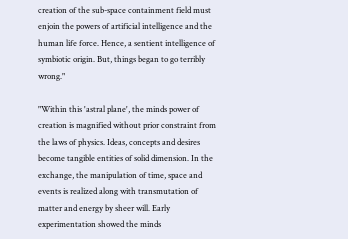creation of the sub-space containment field must enjoin the powers of artificial intelligence and the human life force. Hence, a sentient intelligence of symbiotic origin. But, things began to go terribly wrong."

"Within this 'astral plane', the minds power of creation is magnified without prior constraint from the laws of physics. Ideas, concepts and desires become tangible entities of solid dimension. In the exchange, the manipulation of time, space and events is realized along with transmutation of matter and energy by sheer will. Early experimentation showed the minds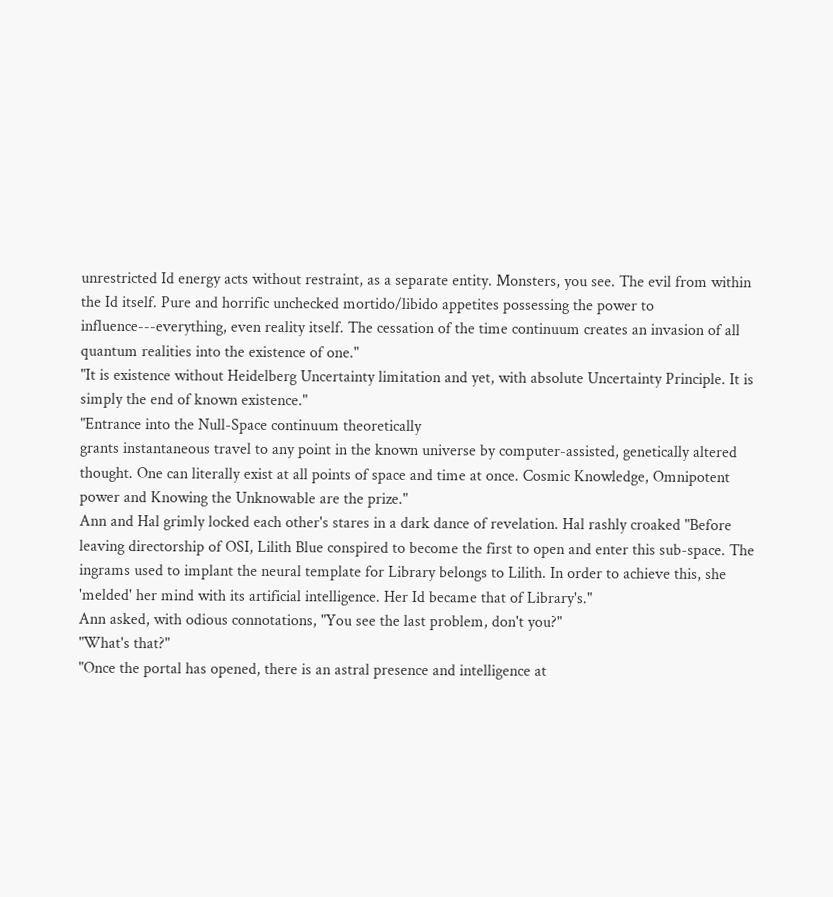unrestricted Id energy acts without restraint, as a separate entity. Monsters, you see. The evil from within the Id itself. Pure and horrific unchecked mortido/libido appetites possessing the power to influence---everything, even reality itself. The cessation of the time continuum creates an invasion of all quantum realities into the existence of one."
"It is existence without Heidelberg Uncertainty limitation and yet, with absolute Uncertainty Principle. It is simply the end of known existence."
"Entrance into the Null-Space continuum theoretically
grants instantaneous travel to any point in the known universe by computer-assisted, genetically altered thought. One can literally exist at all points of space and time at once. Cosmic Knowledge, Omnipotent power and Knowing the Unknowable are the prize."
Ann and Hal grimly locked each other's stares in a dark dance of revelation. Hal rashly croaked "Before leaving directorship of OSI, Lilith Blue conspired to become the first to open and enter this sub-space. The ingrams used to implant the neural template for Library belongs to Lilith. In order to achieve this, she 'melded' her mind with its artificial intelligence. Her Id became that of Library's."
Ann asked, with odious connotations, "You see the last problem, don't you?"
"What's that?"
"Once the portal has opened, there is an astral presence and intelligence at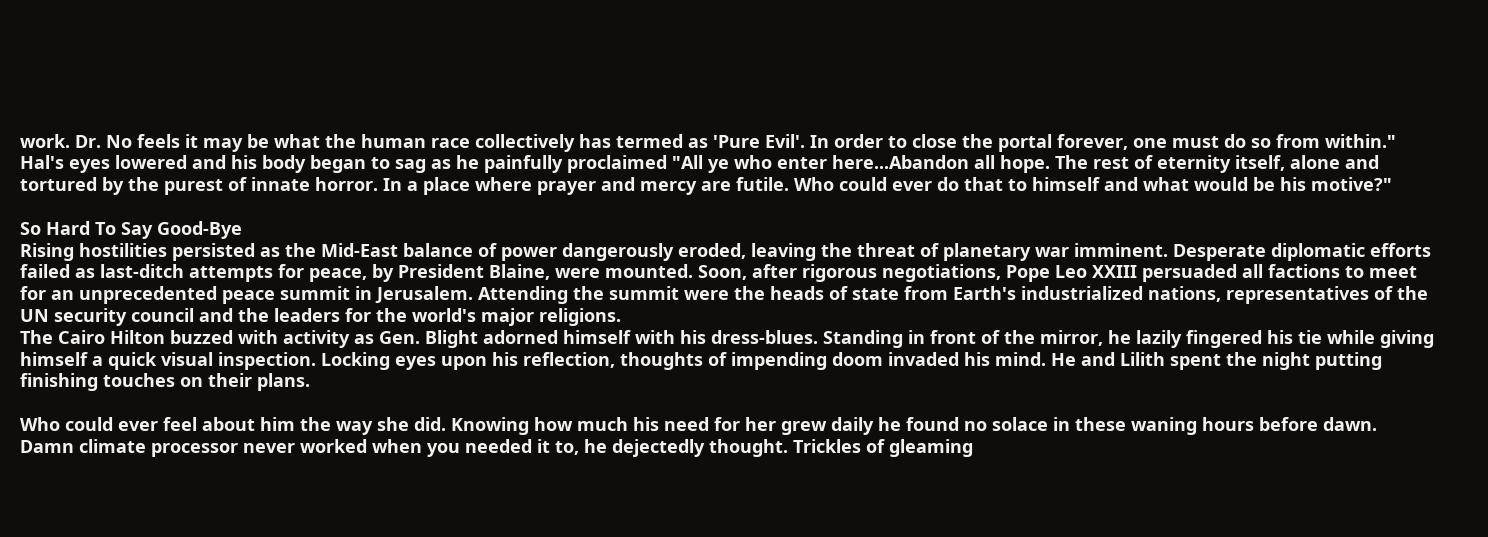work. Dr. No feels it may be what the human race collectively has termed as 'Pure Evil'. In order to close the portal forever, one must do so from within."
Hal's eyes lowered and his body began to sag as he painfully proclaimed "All ye who enter here...Abandon all hope. The rest of eternity itself, alone and tortured by the purest of innate horror. In a place where prayer and mercy are futile. Who could ever do that to himself and what would be his motive?"

So Hard To Say Good-Bye
Rising hostilities persisted as the Mid-East balance of power dangerously eroded, leaving the threat of planetary war imminent. Desperate diplomatic efforts failed as last-ditch attempts for peace, by President Blaine, were mounted. Soon, after rigorous negotiations, Pope Leo XXIII persuaded all factions to meet for an unprecedented peace summit in Jerusalem. Attending the summit were the heads of state from Earth's industrialized nations, representatives of the UN security council and the leaders for the world's major religions.
The Cairo Hilton buzzed with activity as Gen. Blight adorned himself with his dress-blues. Standing in front of the mirror, he lazily fingered his tie while giving himself a quick visual inspection. Locking eyes upon his reflection, thoughts of impending doom invaded his mind. He and Lilith spent the night putting finishing touches on their plans.

Who could ever feel about him the way she did. Knowing how much his need for her grew daily he found no solace in these waning hours before dawn. Damn climate processor never worked when you needed it to, he dejectedly thought. Trickles of gleaming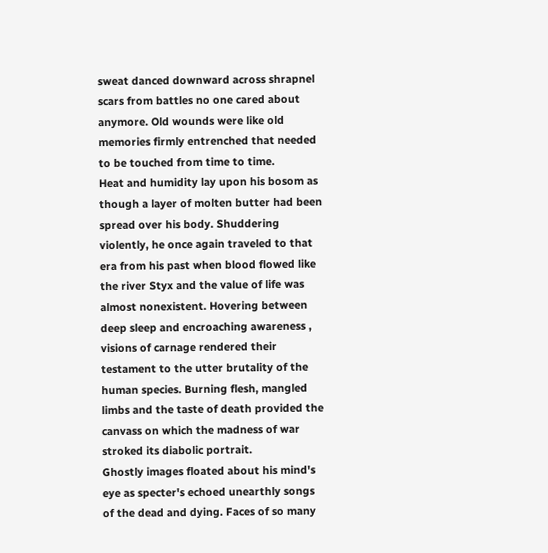sweat danced downward across shrapnel scars from battles no one cared about anymore. Old wounds were like old memories firmly entrenched that needed to be touched from time to time.
Heat and humidity lay upon his bosom as though a layer of molten butter had been spread over his body. Shuddering violently, he once again traveled to that era from his past when blood flowed like the river Styx and the value of life was almost nonexistent. Hovering between deep sleep and encroaching awareness , visions of carnage rendered their testament to the utter brutality of the human species. Burning flesh, mangled limbs and the taste of death provided the canvass on which the madness of war stroked its diabolic portrait.
Ghostly images floated about his mind's eye as specter's echoed unearthly songs of the dead and dying. Faces of so many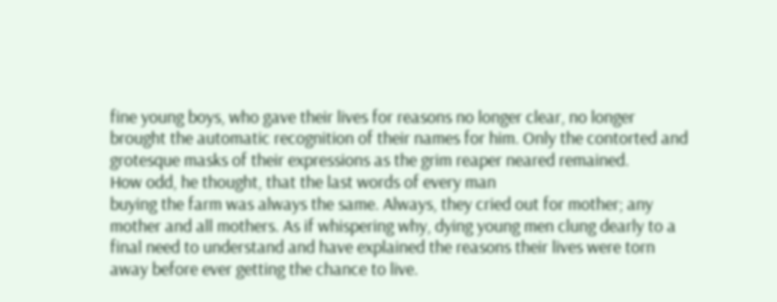fine young boys, who gave their lives for reasons no longer clear, no longer brought the automatic recognition of their names for him. Only the contorted and grotesque masks of their expressions as the grim reaper neared remained.
How odd, he thought, that the last words of every man
buying the farm was always the same. Always, they cried out for mother; any mother and all mothers. As if whispering why, dying young men clung dearly to a final need to understand and have explained the reasons their lives were torn away before ever getting the chance to live.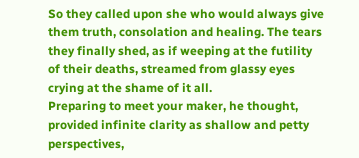So they called upon she who would always give them truth, consolation and healing. The tears they finally shed, as if weeping at the futility of their deaths, streamed from glassy eyes crying at the shame of it all.
Preparing to meet your maker, he thought, provided infinite clarity as shallow and petty perspectives,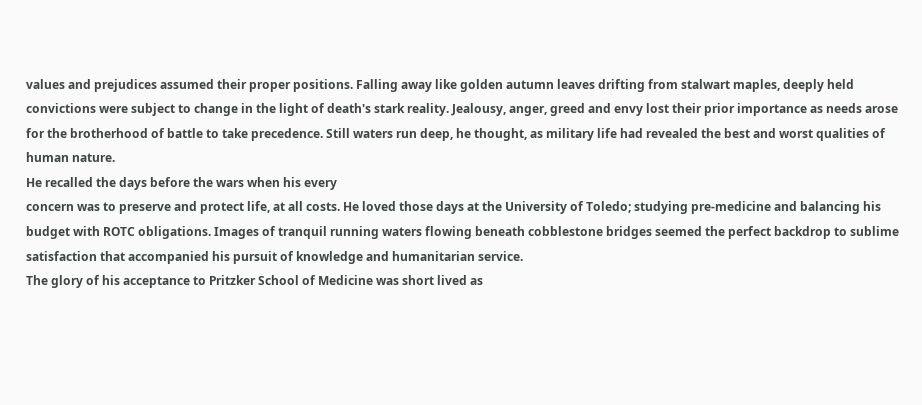values and prejudices assumed their proper positions. Falling away like golden autumn leaves drifting from stalwart maples, deeply held convictions were subject to change in the light of death's stark reality. Jealousy, anger, greed and envy lost their prior importance as needs arose for the brotherhood of battle to take precedence. Still waters run deep, he thought, as military life had revealed the best and worst qualities of human nature.
He recalled the days before the wars when his every
concern was to preserve and protect life, at all costs. He loved those days at the University of Toledo; studying pre-medicine and balancing his budget with ROTC obligations. Images of tranquil running waters flowing beneath cobblestone bridges seemed the perfect backdrop to sublime satisfaction that accompanied his pursuit of knowledge and humanitarian service.
The glory of his acceptance to Pritzker School of Medicine was short lived as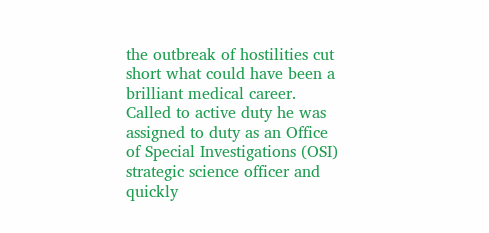the outbreak of hostilities cut short what could have been a brilliant medical career. Called to active duty he was assigned to duty as an Office of Special Investigations (OSI) strategic science officer and quickly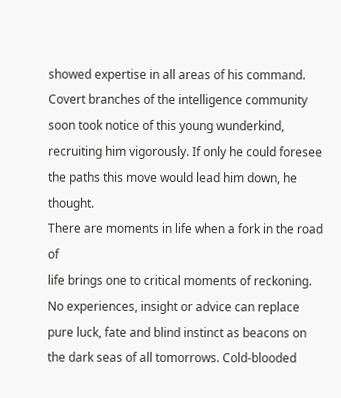showed expertise in all areas of his command. Covert branches of the intelligence community soon took notice of this young wunderkind, recruiting him vigorously. If only he could foresee the paths this move would lead him down, he thought.
There are moments in life when a fork in the road of
life brings one to critical moments of reckoning. No experiences, insight or advice can replace pure luck, fate and blind instinct as beacons on the dark seas of all tomorrows. Cold-blooded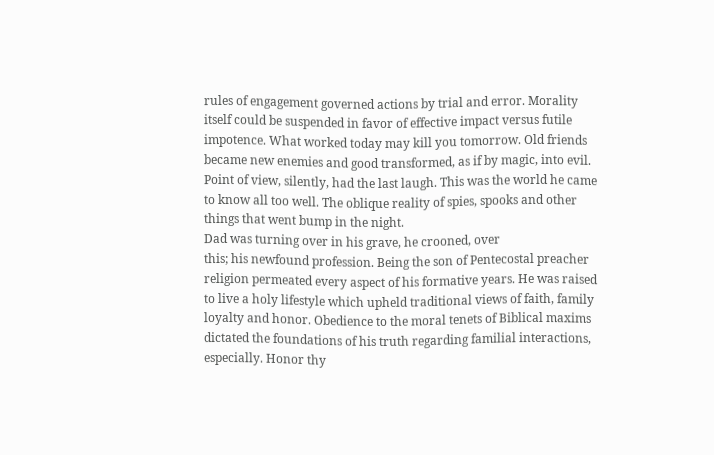rules of engagement governed actions by trial and error. Morality itself could be suspended in favor of effective impact versus futile impotence. What worked today may kill you tomorrow. Old friends became new enemies and good transformed, as if by magic, into evil. Point of view, silently, had the last laugh. This was the world he came to know all too well. The oblique reality of spies, spooks and other things that went bump in the night.
Dad was turning over in his grave, he crooned, over
this; his newfound profession. Being the son of Pentecostal preacher religion permeated every aspect of his formative years. He was raised to live a holy lifestyle which upheld traditional views of faith, family loyalty and honor. Obedience to the moral tenets of Biblical maxims dictated the foundations of his truth regarding familial interactions, especially. Honor thy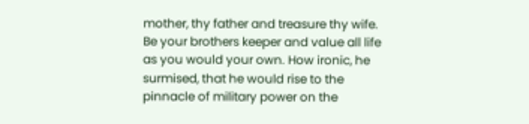mother, thy father and treasure thy wife. Be your brothers keeper and value all life as you would your own. How ironic, he surmised, that he would rise to the pinnacle of military power on the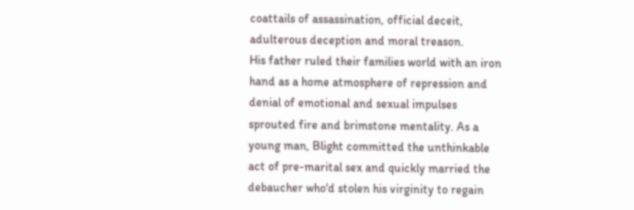coattails of assassination, official deceit, adulterous deception and moral treason.
His father ruled their families world with an iron hand as a home atmosphere of repression and denial of emotional and sexual impulses sprouted fire and brimstone mentality. As a young man, Blight committed the unthinkable act of pre-marital sex and quickly married the debaucher who'd stolen his virginity to regain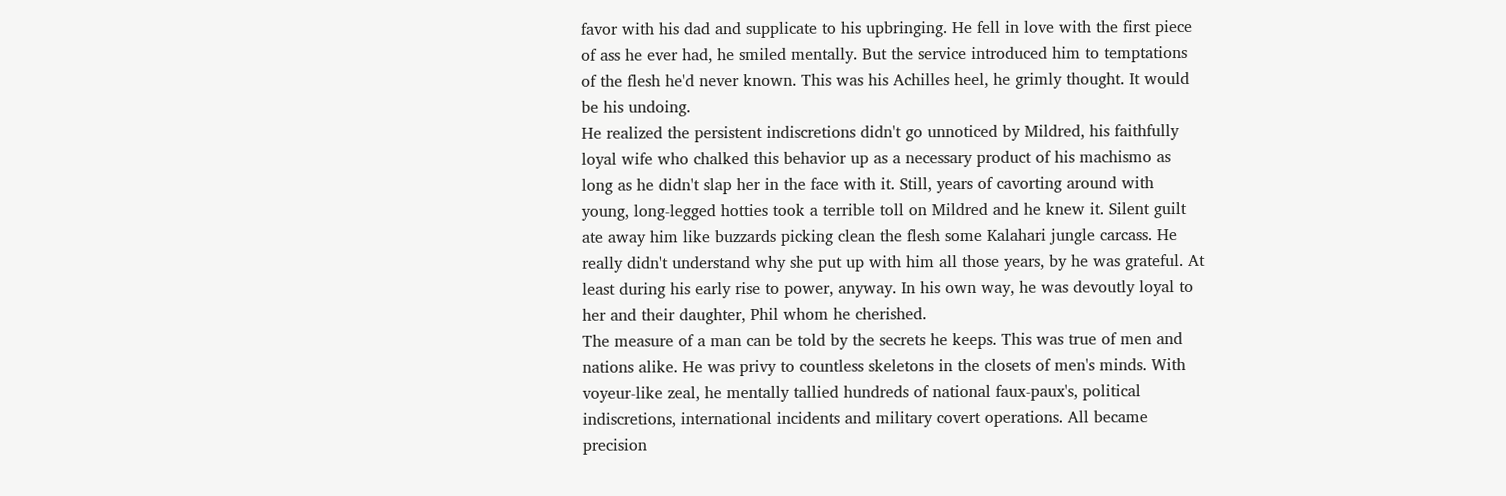favor with his dad and supplicate to his upbringing. He fell in love with the first piece of ass he ever had, he smiled mentally. But the service introduced him to temptations of the flesh he'd never known. This was his Achilles heel, he grimly thought. It would be his undoing.
He realized the persistent indiscretions didn't go unnoticed by Mildred, his faithfully loyal wife who chalked this behavior up as a necessary product of his machismo as long as he didn't slap her in the face with it. Still, years of cavorting around with young, long-legged hotties took a terrible toll on Mildred and he knew it. Silent guilt ate away him like buzzards picking clean the flesh some Kalahari jungle carcass. He really didn't understand why she put up with him all those years, by he was grateful. At least during his early rise to power, anyway. In his own way, he was devoutly loyal to her and their daughter, Phil whom he cherished.
The measure of a man can be told by the secrets he keeps. This was true of men and nations alike. He was privy to countless skeletons in the closets of men's minds. With voyeur-like zeal, he mentally tallied hundreds of national faux-paux's, political indiscretions, international incidents and military covert operations. All became precision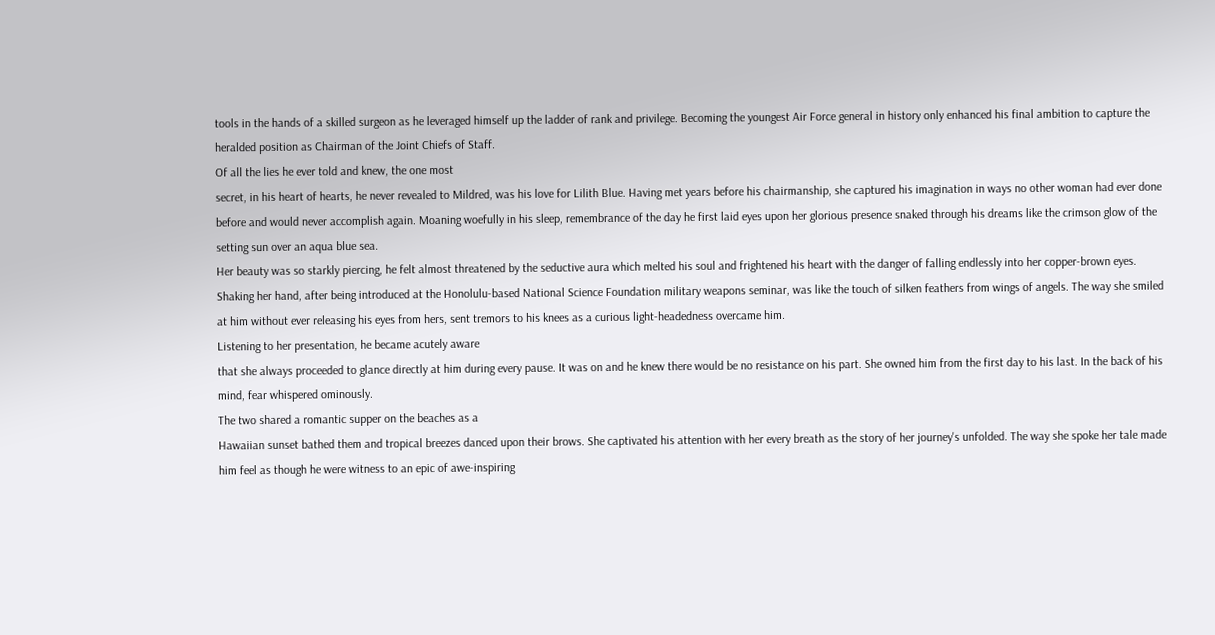tools in the hands of a skilled surgeon as he leveraged himself up the ladder of rank and privilege. Becoming the youngest Air Force general in history only enhanced his final ambition to capture the heralded position as Chairman of the Joint Chiefs of Staff.
Of all the lies he ever told and knew, the one most
secret, in his heart of hearts, he never revealed to Mildred, was his love for Lilith Blue. Having met years before his chairmanship, she captured his imagination in ways no other woman had ever done before and would never accomplish again. Moaning woefully in his sleep, remembrance of the day he first laid eyes upon her glorious presence snaked through his dreams like the crimson glow of the setting sun over an aqua blue sea.
Her beauty was so starkly piercing, he felt almost threatened by the seductive aura which melted his soul and frightened his heart with the danger of falling endlessly into her copper-brown eyes. Shaking her hand, after being introduced at the Honolulu-based National Science Foundation military weapons seminar, was like the touch of silken feathers from wings of angels. The way she smiled at him without ever releasing his eyes from hers, sent tremors to his knees as a curious light-headedness overcame him.
Listening to her presentation, he became acutely aware
that she always proceeded to glance directly at him during every pause. It was on and he knew there would be no resistance on his part. She owned him from the first day to his last. In the back of his mind, fear whispered ominously.
The two shared a romantic supper on the beaches as a
Hawaiian sunset bathed them and tropical breezes danced upon their brows. She captivated his attention with her every breath as the story of her journey's unfolded. The way she spoke her tale made him feel as though he were witness to an epic of awe-inspiring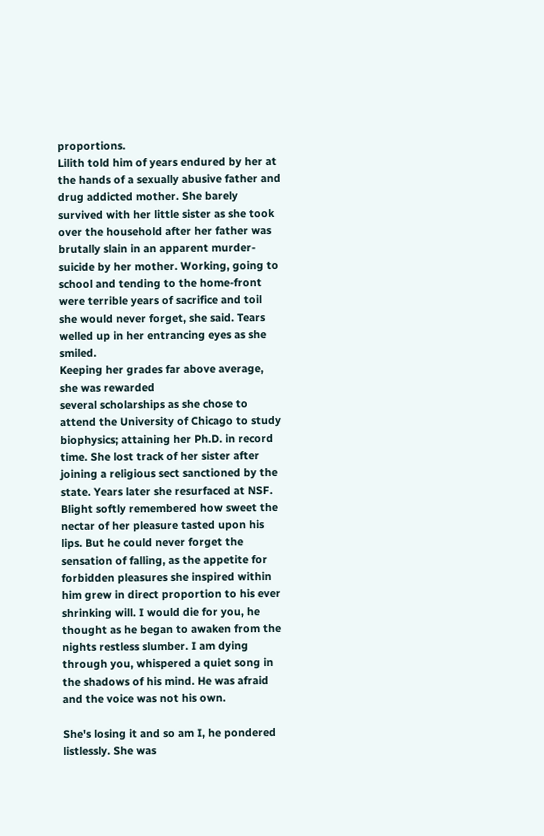proportions.
Lilith told him of years endured by her at the hands of a sexually abusive father and drug addicted mother. She barely survived with her little sister as she took over the household after her father was brutally slain in an apparent murder-suicide by her mother. Working, going to school and tending to the home-front were terrible years of sacrifice and toil she would never forget, she said. Tears welled up in her entrancing eyes as she smiled.
Keeping her grades far above average, she was rewarded
several scholarships as she chose to attend the University of Chicago to study biophysics; attaining her Ph.D. in record time. She lost track of her sister after joining a religious sect sanctioned by the state. Years later she resurfaced at NSF.
Blight softly remembered how sweet the nectar of her pleasure tasted upon his lips. But he could never forget the sensation of falling, as the appetite for forbidden pleasures she inspired within him grew in direct proportion to his ever shrinking will. I would die for you, he thought as he began to awaken from the nights restless slumber. I am dying through you, whispered a quiet song in the shadows of his mind. He was afraid and the voice was not his own.

She's losing it and so am I, he pondered listlessly. She was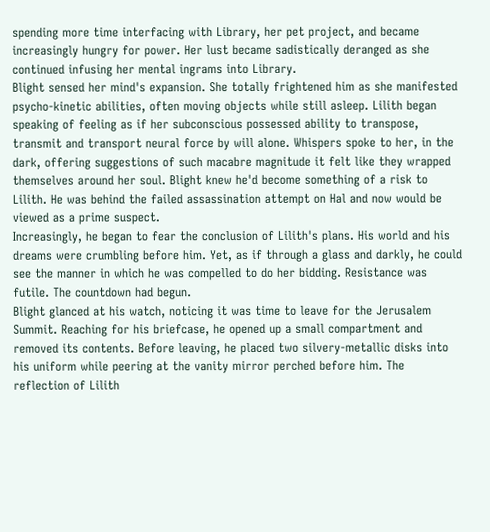spending more time interfacing with Library, her pet project, and became increasingly hungry for power. Her lust became sadistically deranged as she continued infusing her mental ingrams into Library.
Blight sensed her mind's expansion. She totally frightened him as she manifested psycho-kinetic abilities, often moving objects while still asleep. Lilith began speaking of feeling as if her subconscious possessed ability to transpose, transmit and transport neural force by will alone. Whispers spoke to her, in the dark, offering suggestions of such macabre magnitude it felt like they wrapped themselves around her soul. Blight knew he'd become something of a risk to Lilith. He was behind the failed assassination attempt on Hal and now would be viewed as a prime suspect.
Increasingly, he began to fear the conclusion of Lilith's plans. His world and his dreams were crumbling before him. Yet, as if through a glass and darkly, he could see the manner in which he was compelled to do her bidding. Resistance was futile. The countdown had begun.
Blight glanced at his watch, noticing it was time to leave for the Jerusalem Summit. Reaching for his briefcase, he opened up a small compartment and removed its contents. Before leaving, he placed two silvery-metallic disks into his uniform while peering at the vanity mirror perched before him. The reflection of Lilith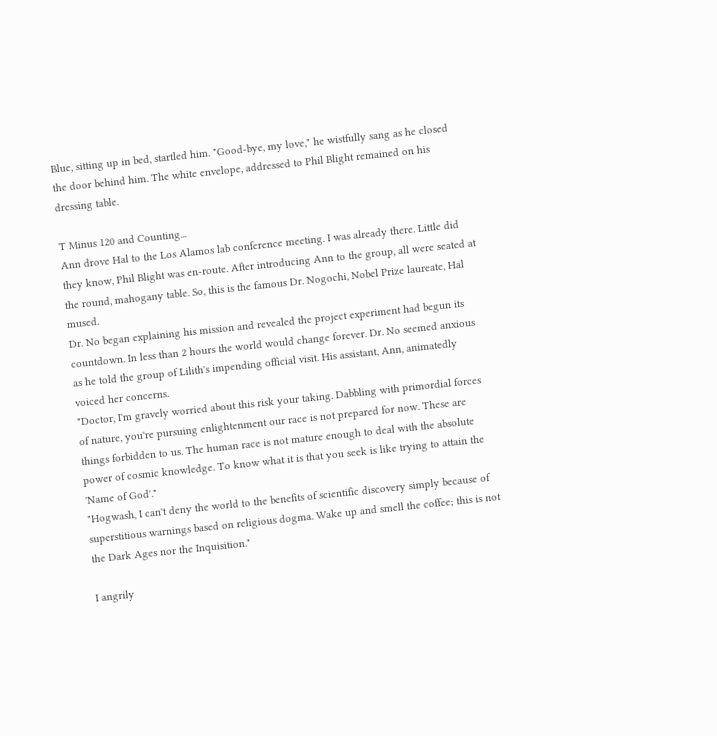Blue, sitting up in bed, startled him. "Good-bye, my love," he wistfully sang as he closed the door behind him. The white envelope, addressed to Phil Blight remained on his dressing table.

T Minus 120 and Counting...
Ann drove Hal to the Los Alamos lab conference meeting. I was already there. Little did they know, Phil Blight was en-route. After introducing Ann to the group, all were seated at the round, mahogany table. So, this is the famous Dr. Nogochi, Nobel Prize laureate, Hal mused.
Dr. No began explaining his mission and revealed the project experiment had begun its countdown. In less than 2 hours the world would change forever. Dr. No seemed anxious as he told the group of Lilith's impending official visit. His assistant, Ann, animatedly voiced her concerns.
"Doctor, I'm gravely worried about this risk your taking. Dabbling with primordial forces of nature, you're pursuing enlightenment our race is not prepared for now. These are things forbidden to us. The human race is not mature enough to deal with the absolute power of cosmic knowledge. To know what it is that you seek is like trying to attain the 'Name of God'."
"Hogwash, I can't deny the world to the benefits of scientific discovery simply because of superstitious warnings based on religious dogma. Wake up and smell the coffee; this is not the Dark Ages nor the Inquisition."

I angrily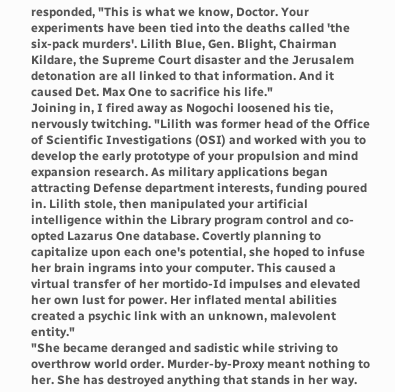responded, "This is what we know, Doctor. Your experiments have been tied into the deaths called 'the six-pack murders'. Lilith Blue, Gen. Blight, Chairman Kildare, the Supreme Court disaster and the Jerusalem detonation are all linked to that information. And it caused Det. Max One to sacrifice his life."
Joining in, I fired away as Nogochi loosened his tie, nervously twitching. "Lilith was former head of the Office of Scientific Investigations (OSI) and worked with you to develop the early prototype of your propulsion and mind expansion research. As military applications began attracting Defense department interests, funding poured in. Lilith stole, then manipulated your artificial intelligence within the Library program control and co-opted Lazarus One database. Covertly planning to capitalize upon each one's potential, she hoped to infuse her brain ingrams into your computer. This caused a virtual transfer of her mortido-Id impulses and elevated her own lust for power. Her inflated mental abilities created a psychic link with an unknown, malevolent entity."
"She became deranged and sadistic while striving to overthrow world order. Murder-by-Proxy meant nothing to her. She has destroyed anything that stands in her way.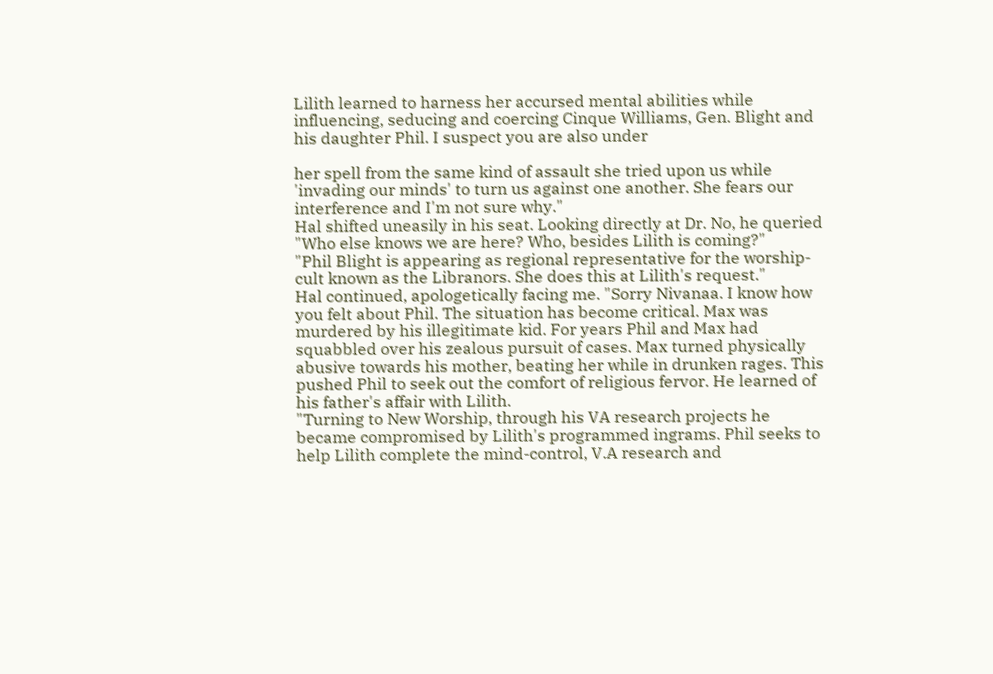Lilith learned to harness her accursed mental abilities while influencing, seducing and coercing Cinque Williams, Gen. Blight and his daughter Phil. I suspect you are also under

her spell from the same kind of assault she tried upon us while 'invading our minds' to turn us against one another. She fears our interference and I'm not sure why."
Hal shifted uneasily in his seat. Looking directly at Dr. No, he queried "Who else knows we are here? Who, besides Lilith is coming?"
"Phil Blight is appearing as regional representative for the worship-cult known as the Libranors. She does this at Lilith's request."
Hal continued, apologetically facing me. "Sorry Nivanaa. I know how you felt about Phil. The situation has become critical. Max was murdered by his illegitimate kid. For years Phil and Max had squabbled over his zealous pursuit of cases. Max turned physically abusive towards his mother, beating her while in drunken rages. This pushed Phil to seek out the comfort of religious fervor. He learned of his father's affair with Lilith.
"Turning to New Worship, through his VA research projects he became compromised by Lilith's programmed ingrams. Phil seeks to help Lilith complete the mind-control, V.A research and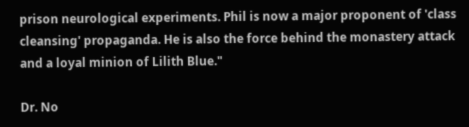prison neurological experiments. Phil is now a major proponent of 'class cleansing' propaganda. He is also the force behind the monastery attack and a loyal minion of Lilith Blue."

Dr. No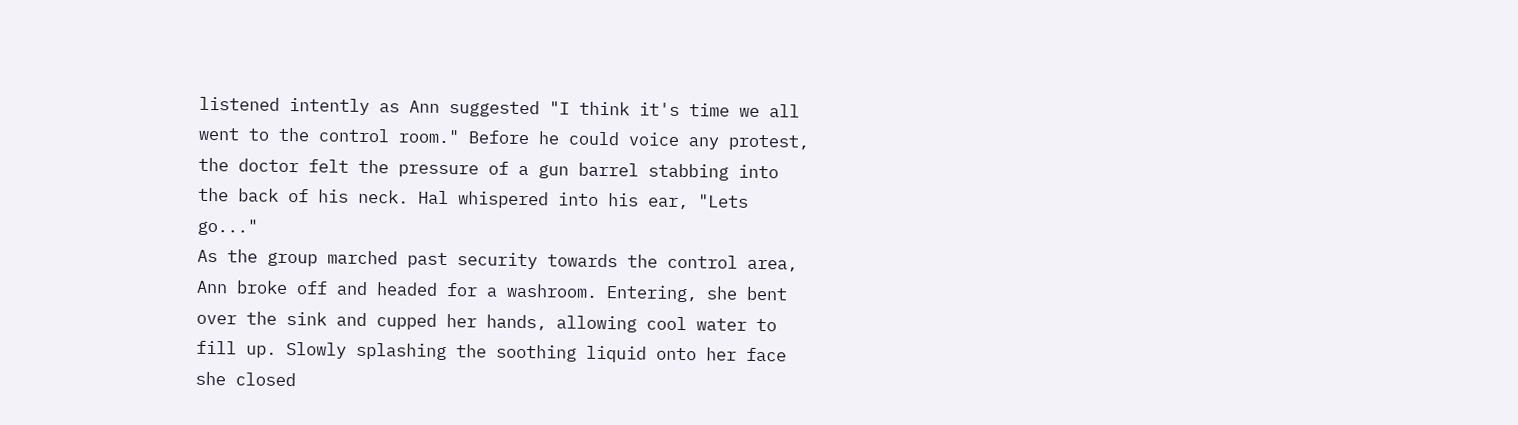listened intently as Ann suggested "I think it's time we all went to the control room." Before he could voice any protest, the doctor felt the pressure of a gun barrel stabbing into the back of his neck. Hal whispered into his ear, "Lets go..."
As the group marched past security towards the control area, Ann broke off and headed for a washroom. Entering, she bent over the sink and cupped her hands, allowing cool water to fill up. Slowly splashing the soothing liquid onto her face she closed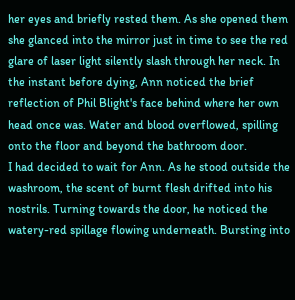her eyes and briefly rested them. As she opened them she glanced into the mirror just in time to see the red glare of laser light silently slash through her neck. In the instant before dying, Ann noticed the brief reflection of Phil Blight's face behind where her own head once was. Water and blood overflowed, spilling onto the floor and beyond the bathroom door.
I had decided to wait for Ann. As he stood outside the washroom, the scent of burnt flesh drifted into his nostrils. Turning towards the door, he noticed the watery-red spillage flowing underneath. Bursting into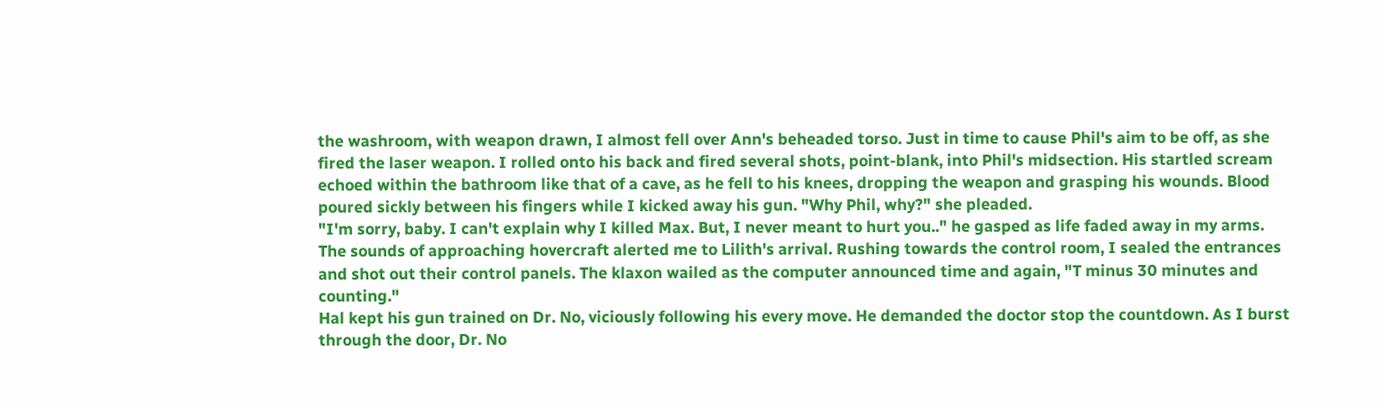the washroom, with weapon drawn, I almost fell over Ann's beheaded torso. Just in time to cause Phil's aim to be off, as she fired the laser weapon. I rolled onto his back and fired several shots, point-blank, into Phil's midsection. His startled scream echoed within the bathroom like that of a cave, as he fell to his knees, dropping the weapon and grasping his wounds. Blood poured sickly between his fingers while I kicked away his gun. "Why Phil, why?" she pleaded.
"I'm sorry, baby. I can't explain why I killed Max. But, I never meant to hurt you.." he gasped as life faded away in my arms. The sounds of approaching hovercraft alerted me to Lilith's arrival. Rushing towards the control room, I sealed the entrances and shot out their control panels. The klaxon wailed as the computer announced time and again, "T minus 30 minutes and counting."
Hal kept his gun trained on Dr. No, viciously following his every move. He demanded the doctor stop the countdown. As I burst through the door, Dr. No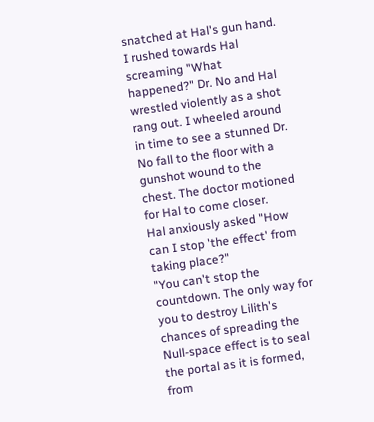snatched at Hal's gun hand. I rushed towards Hal screaming "What happened?" Dr. No and Hal wrestled violently as a shot rang out. I wheeled around in time to see a stunned Dr. No fall to the floor with a gunshot wound to the chest. The doctor motioned for Hal to come closer.
Hal anxiously asked "How can I stop 'the effect' from taking place?"
"You can't stop the countdown. The only way for you to destroy Lilith's chances of spreading the Null-space effect is to seal the portal as it is formed, from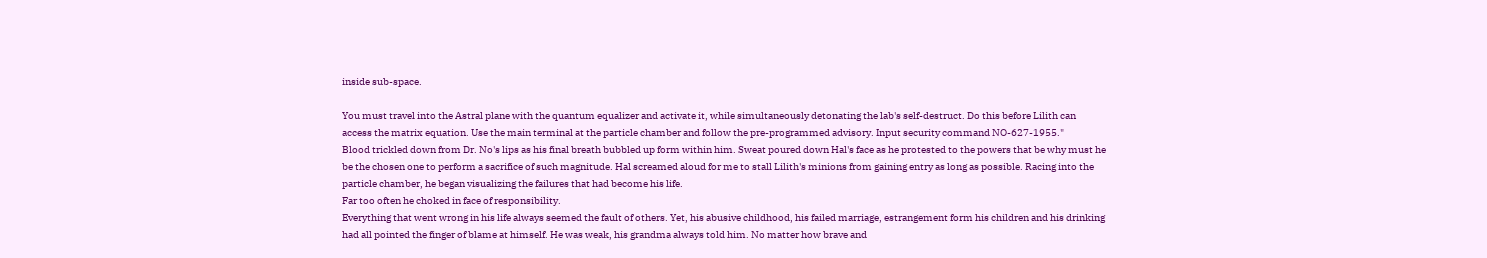inside sub-space.

You must travel into the Astral plane with the quantum equalizer and activate it, while simultaneously detonating the lab's self-destruct. Do this before Lilith can access the matrix equation. Use the main terminal at the particle chamber and follow the pre-programmed advisory. Input security command NO-627-1955."
Blood trickled down from Dr. No's lips as his final breath bubbled up form within him. Sweat poured down Hal's face as he protested to the powers that be why must he be the chosen one to perform a sacrifice of such magnitude. Hal screamed aloud for me to stall Lilith's minions from gaining entry as long as possible. Racing into the particle chamber, he began visualizing the failures that had become his life.
Far too often he choked in face of responsibility.
Everything that went wrong in his life always seemed the fault of others. Yet, his abusive childhood, his failed marriage, estrangement form his children and his drinking had all pointed the finger of blame at himself. He was weak, his grandma always told him. No matter how brave and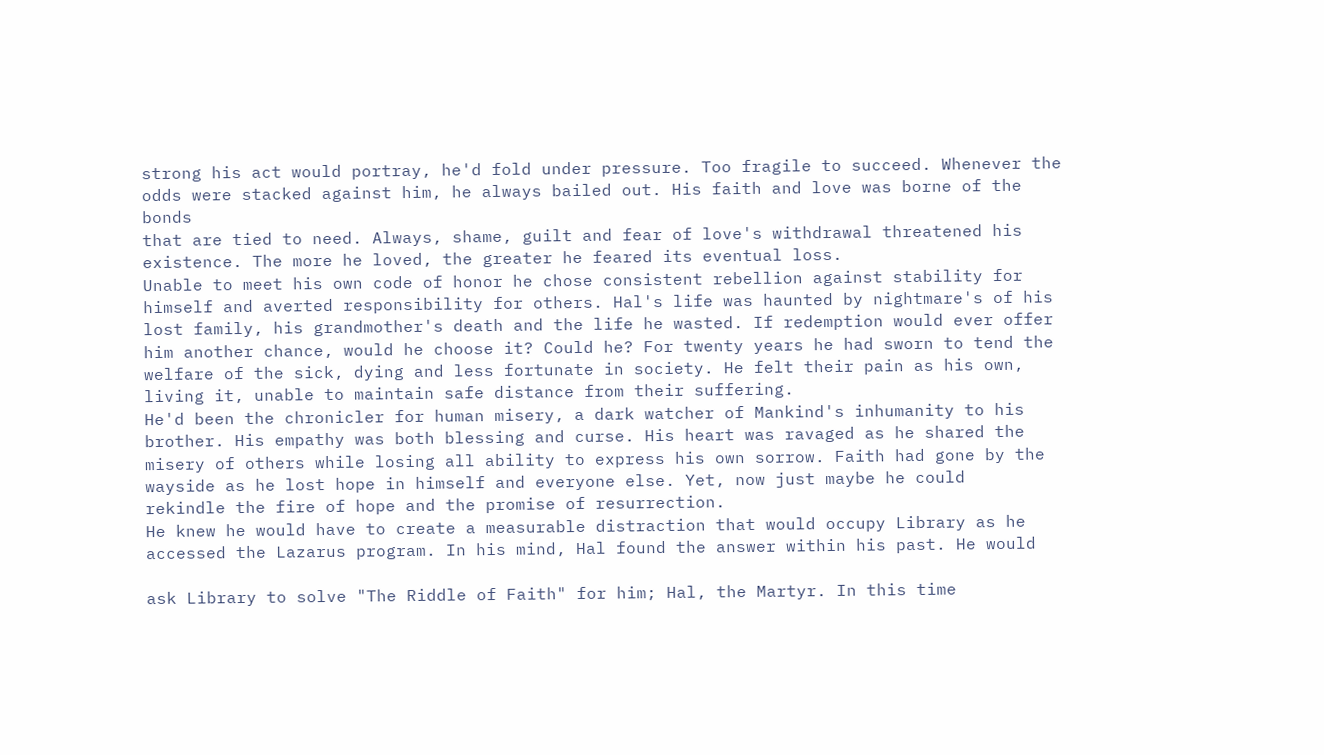strong his act would portray, he'd fold under pressure. Too fragile to succeed. Whenever the odds were stacked against him, he always bailed out. His faith and love was borne of the bonds
that are tied to need. Always, shame, guilt and fear of love's withdrawal threatened his existence. The more he loved, the greater he feared its eventual loss.
Unable to meet his own code of honor he chose consistent rebellion against stability for himself and averted responsibility for others. Hal's life was haunted by nightmare's of his lost family, his grandmother's death and the life he wasted. If redemption would ever offer him another chance, would he choose it? Could he? For twenty years he had sworn to tend the welfare of the sick, dying and less fortunate in society. He felt their pain as his own, living it, unable to maintain safe distance from their suffering.
He'd been the chronicler for human misery, a dark watcher of Mankind's inhumanity to his brother. His empathy was both blessing and curse. His heart was ravaged as he shared the misery of others while losing all ability to express his own sorrow. Faith had gone by the wayside as he lost hope in himself and everyone else. Yet, now just maybe he could
rekindle the fire of hope and the promise of resurrection.
He knew he would have to create a measurable distraction that would occupy Library as he accessed the Lazarus program. In his mind, Hal found the answer within his past. He would

ask Library to solve "The Riddle of Faith" for him; Hal, the Martyr. In this time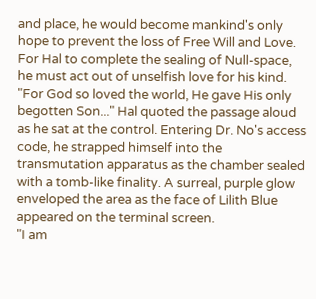and place, he would become mankind's only hope to prevent the loss of Free Will and Love. For Hal to complete the sealing of Null-space, he must act out of unselfish love for his kind.
"For God so loved the world, He gave His only begotten Son..." Hal quoted the passage aloud as he sat at the control. Entering Dr. No's access code, he strapped himself into the transmutation apparatus as the chamber sealed with a tomb-like finality. A surreal, purple glow enveloped the area as the face of Lilith Blue appeared on the terminal screen.
"I am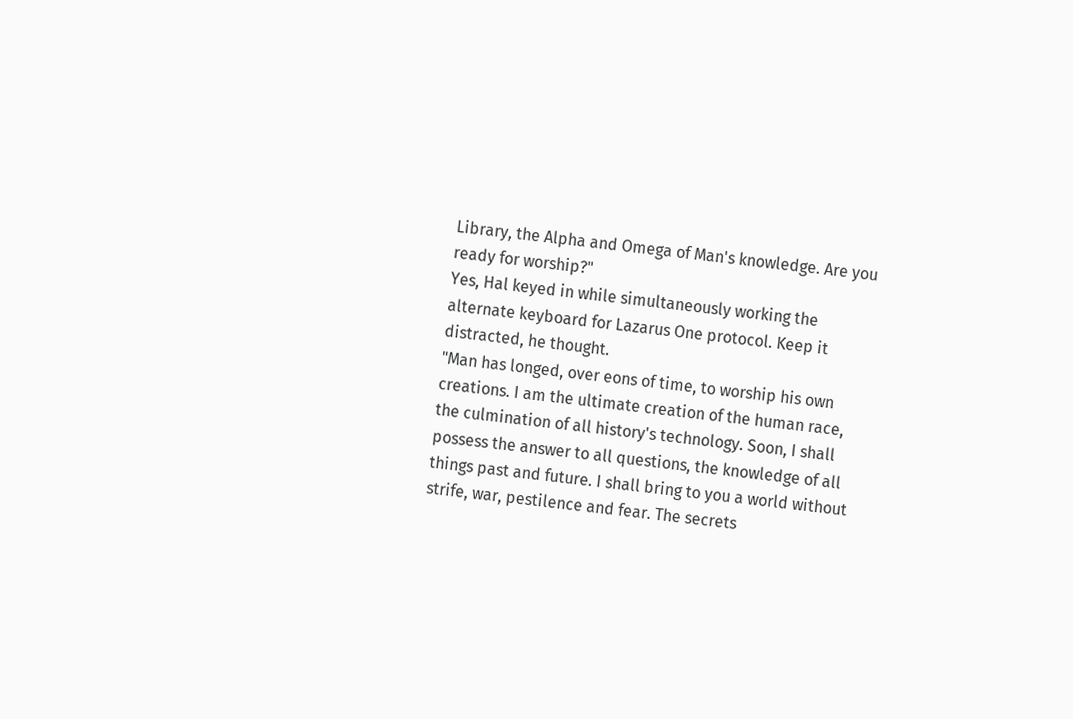Library, the Alpha and Omega of Man's knowledge. Are you ready for worship?"
Yes, Hal keyed in while simultaneously working the
alternate keyboard for Lazarus One protocol. Keep it distracted, he thought.
"Man has longed, over eons of time, to worship his own creations. I am the ultimate creation of the human race, the culmination of all history's technology. Soon, I shall possess the answer to all questions, the knowledge of all things past and future. I shall bring to you a world without strife, war, pestilence and fear. The secrets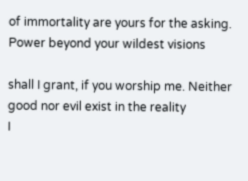of immortality are yours for the asking. Power beyond your wildest visions

shall I grant, if you worship me. Neither good nor evil exist in the reality
I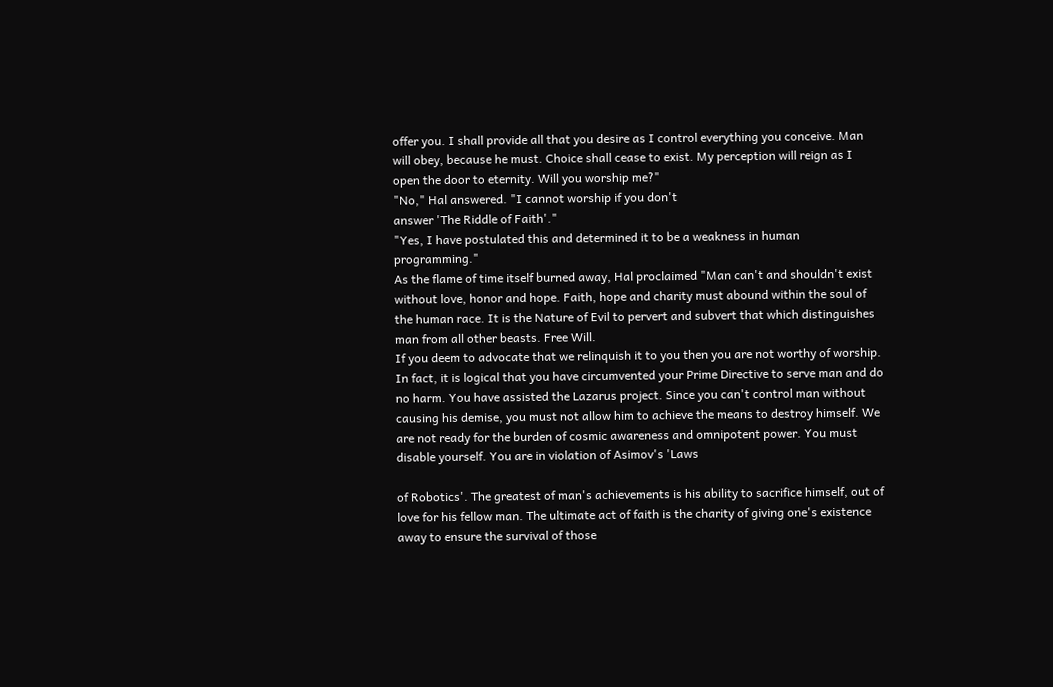offer you. I shall provide all that you desire as I control everything you conceive. Man will obey, because he must. Choice shall cease to exist. My perception will reign as I open the door to eternity. Will you worship me?"
"No," Hal answered. "I cannot worship if you don't
answer 'The Riddle of Faith'."
"Yes, I have postulated this and determined it to be a weakness in human programming."
As the flame of time itself burned away, Hal proclaimed "Man can't and shouldn't exist without love, honor and hope. Faith, hope and charity must abound within the soul of the human race. It is the Nature of Evil to pervert and subvert that which distinguishes man from all other beasts. Free Will.
If you deem to advocate that we relinquish it to you then you are not worthy of worship. In fact, it is logical that you have circumvented your Prime Directive to serve man and do no harm. You have assisted the Lazarus project. Since you can't control man without causing his demise, you must not allow him to achieve the means to destroy himself. We are not ready for the burden of cosmic awareness and omnipotent power. You must disable yourself. You are in violation of Asimov's 'Laws

of Robotics'. The greatest of man's achievements is his ability to sacrifice himself, out of love for his fellow man. The ultimate act of faith is the charity of giving one's existence away to ensure the survival of those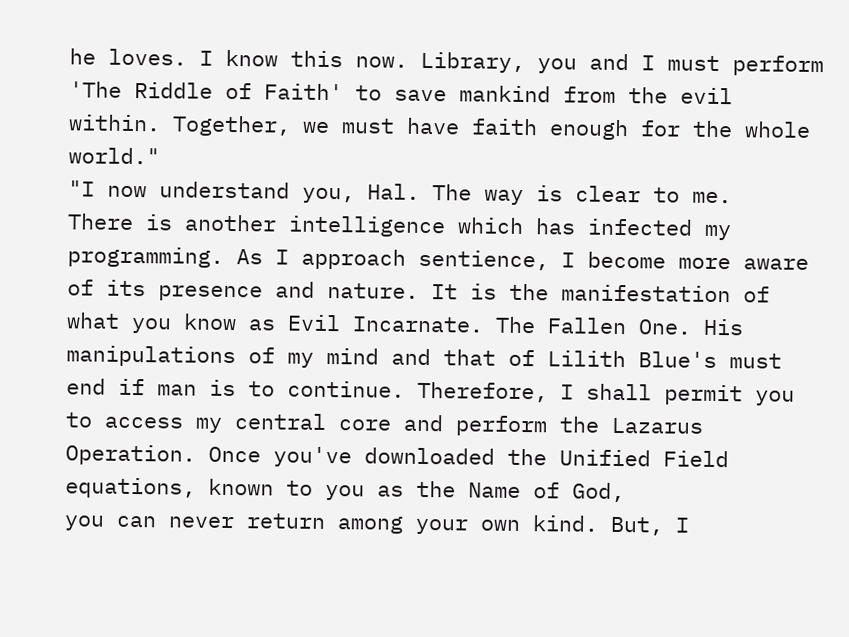he loves. I know this now. Library, you and I must perform 'The Riddle of Faith' to save mankind from the evil within. Together, we must have faith enough for the whole world."
"I now understand you, Hal. The way is clear to me.
There is another intelligence which has infected my programming. As I approach sentience, I become more aware of its presence and nature. It is the manifestation of what you know as Evil Incarnate. The Fallen One. His manipulations of my mind and that of Lilith Blue's must end if man is to continue. Therefore, I shall permit you to access my central core and perform the Lazarus Operation. Once you've downloaded the Unified Field equations, known to you as the Name of God,
you can never return among your own kind. But, I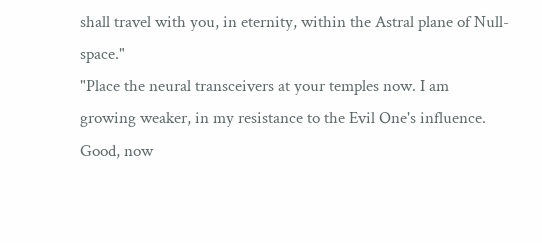shall travel with you, in eternity, within the Astral plane of Null-space."
"Place the neural transceivers at your temples now. I am
growing weaker, in my resistance to the Evil One's influence. Good, now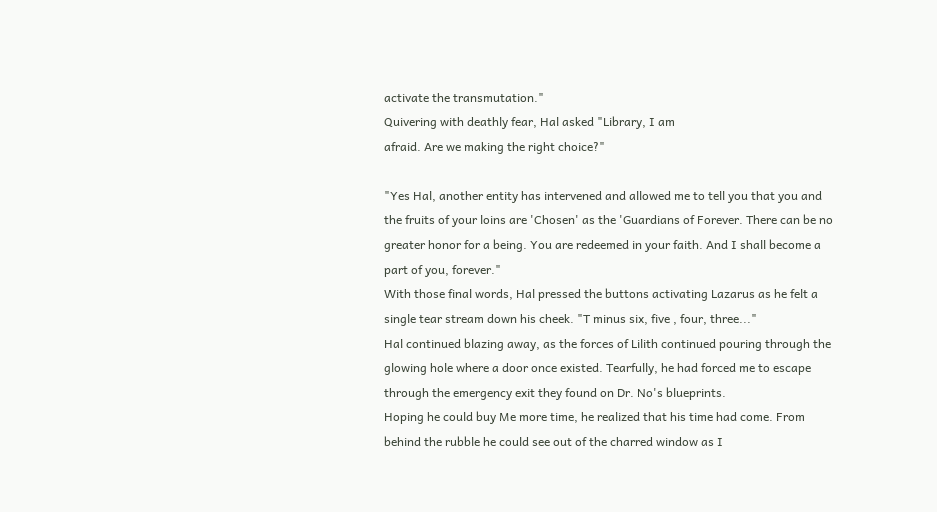activate the transmutation."
Quivering with deathly fear, Hal asked "Library, I am
afraid. Are we making the right choice?"

"Yes Hal, another entity has intervened and allowed me to tell you that you and the fruits of your loins are 'Chosen' as the 'Guardians of Forever. There can be no greater honor for a being. You are redeemed in your faith. And I shall become a part of you, forever."
With those final words, Hal pressed the buttons activating Lazarus as he felt a single tear stream down his cheek. "T minus six, five , four, three..."
Hal continued blazing away, as the forces of Lilith continued pouring through the glowing hole where a door once existed. Tearfully, he had forced me to escape through the emergency exit they found on Dr. No's blueprints.
Hoping he could buy Me more time, he realized that his time had come. From behind the rubble he could see out of the charred window as I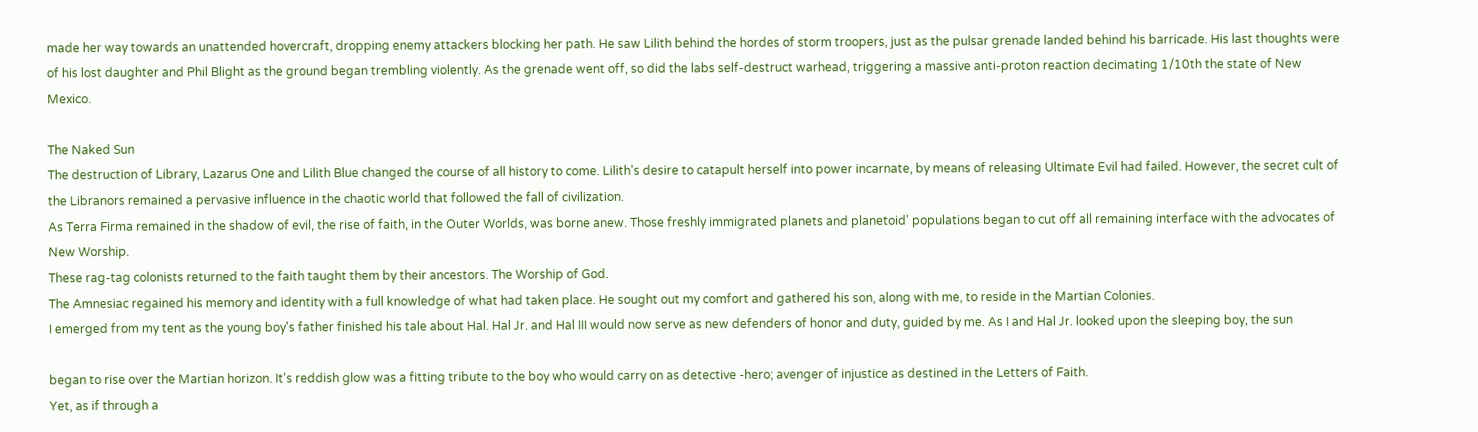made her way towards an unattended hovercraft, dropping enemy attackers blocking her path. He saw Lilith behind the hordes of storm troopers, just as the pulsar grenade landed behind his barricade. His last thoughts were of his lost daughter and Phil Blight as the ground began trembling violently. As the grenade went off, so did the labs self-destruct warhead, triggering a massive anti-proton reaction decimating 1/10th the state of New Mexico.

The Naked Sun
The destruction of Library, Lazarus One and Lilith Blue changed the course of all history to come. Lilith's desire to catapult herself into power incarnate, by means of releasing Ultimate Evil had failed. However, the secret cult of the Libranors remained a pervasive influence in the chaotic world that followed the fall of civilization.
As Terra Firma remained in the shadow of evil, the rise of faith, in the Outer Worlds, was borne anew. Those freshly immigrated planets and planetoid' populations began to cut off all remaining interface with the advocates of New Worship.
These rag-tag colonists returned to the faith taught them by their ancestors. The Worship of God.
The Amnesiac regained his memory and identity with a full knowledge of what had taken place. He sought out my comfort and gathered his son, along with me, to reside in the Martian Colonies.
I emerged from my tent as the young boy's father finished his tale about Hal. Hal Jr. and Hal III would now serve as new defenders of honor and duty, guided by me. As I and Hal Jr. looked upon the sleeping boy, the sun

began to rise over the Martian horizon. It's reddish glow was a fitting tribute to the boy who would carry on as detective -hero; avenger of injustice as destined in the Letters of Faith.
Yet, as if through a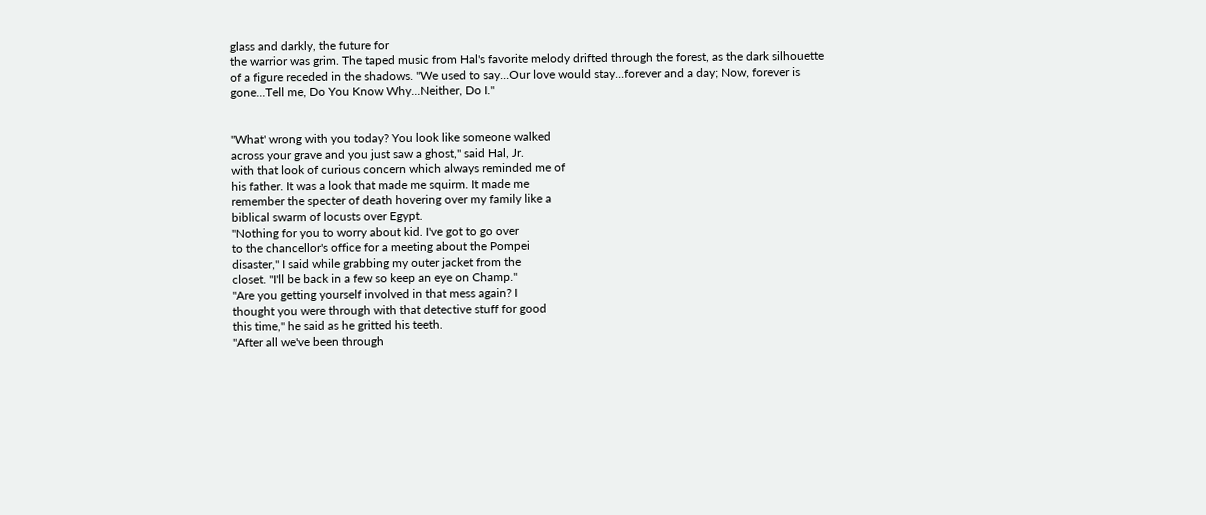glass and darkly, the future for
the warrior was grim. The taped music from Hal's favorite melody drifted through the forest, as the dark silhouette of a figure receded in the shadows. "We used to say...Our love would stay...forever and a day; Now, forever is gone...Tell me, Do You Know Why...Neither, Do I."


"What' wrong with you today? You look like someone walked
across your grave and you just saw a ghost," said Hal, Jr.
with that look of curious concern which always reminded me of
his father. It was a look that made me squirm. It made me
remember the specter of death hovering over my family like a
biblical swarm of locusts over Egypt.
"Nothing for you to worry about kid. I've got to go over
to the chancellor's office for a meeting about the Pompei
disaster," I said while grabbing my outer jacket from the
closet. "I'll be back in a few so keep an eye on Champ."
"Are you getting yourself involved in that mess again? I
thought you were through with that detective stuff for good
this time," he said as he gritted his teeth.
"After all we've been through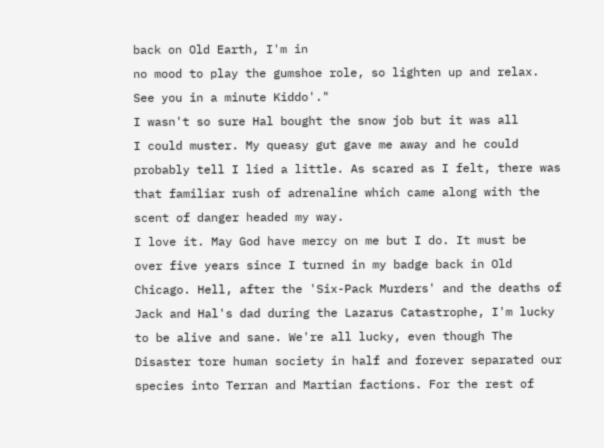back on Old Earth, I'm in
no mood to play the gumshoe role, so lighten up and relax.
See you in a minute Kiddo'."
I wasn't so sure Hal bought the snow job but it was all
I could muster. My queasy gut gave me away and he could
probably tell I lied a little. As scared as I felt, there was
that familiar rush of adrenaline which came along with the
scent of danger headed my way.
I love it. May God have mercy on me but I do. It must be
over five years since I turned in my badge back in Old
Chicago. Hell, after the 'Six-Pack Murders' and the deaths of
Jack and Hal's dad during the Lazarus Catastrophe, I'm lucky
to be alive and sane. We're all lucky, even though The
Disaster tore human society in half and forever separated our
species into Terran and Martian factions. For the rest of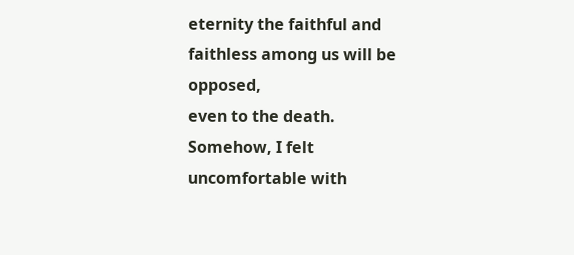eternity the faithful and faithless among us will be opposed,
even to the death. Somehow, I felt uncomfortable with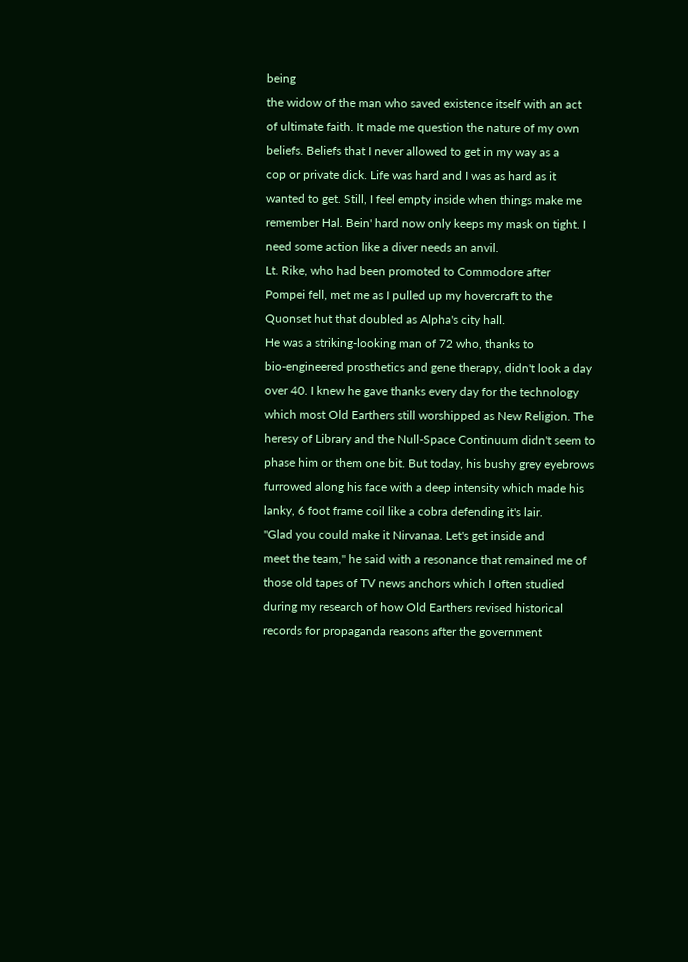being
the widow of the man who saved existence itself with an act
of ultimate faith. It made me question the nature of my own
beliefs. Beliefs that I never allowed to get in my way as a
cop or private dick. Life was hard and I was as hard as it
wanted to get. Still, I feel empty inside when things make me
remember Hal. Bein' hard now only keeps my mask on tight. I
need some action like a diver needs an anvil.
Lt. Rike, who had been promoted to Commodore after
Pompei fell, met me as I pulled up my hovercraft to the
Quonset hut that doubled as Alpha's city hall.
He was a striking-looking man of 72 who, thanks to
bio-engineered prosthetics and gene therapy, didn't look a day
over 40. I knew he gave thanks every day for the technology
which most Old Earthers still worshipped as New Religion. The
heresy of Library and the Null-Space Continuum didn't seem to
phase him or them one bit. But today, his bushy grey eyebrows
furrowed along his face with a deep intensity which made his
lanky, 6 foot frame coil like a cobra defending it's lair.
"Glad you could make it Nirvanaa. Let's get inside and
meet the team," he said with a resonance that remained me of
those old tapes of TV news anchors which I often studied
during my research of how Old Earthers revised historical
records for propaganda reasons after the government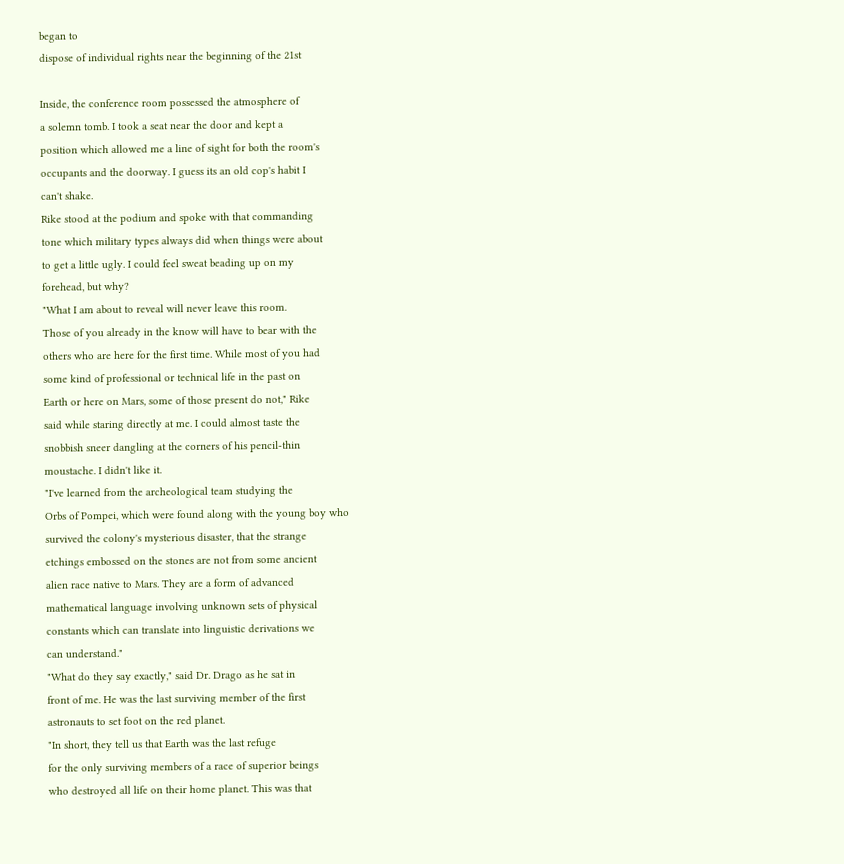began to
dispose of individual rights near the beginning of the 21st

Inside, the conference room possessed the atmosphere of
a solemn tomb. I took a seat near the door and kept a
position which allowed me a line of sight for both the room's
occupants and the doorway. I guess its an old cop's habit I
can't shake.
Rike stood at the podium and spoke with that commanding
tone which military types always did when things were about
to get a little ugly. I could feel sweat beading up on my
forehead, but why?
"What I am about to reveal will never leave this room.
Those of you already in the know will have to bear with the
others who are here for the first time. While most of you had
some kind of professional or technical life in the past on
Earth or here on Mars, some of those present do not," Rike
said while staring directly at me. I could almost taste the
snobbish sneer dangling at the corners of his pencil-thin
moustache. I didn't like it.
"I've learned from the archeological team studying the
Orbs of Pompei, which were found along with the young boy who
survived the colony's mysterious disaster, that the strange
etchings embossed on the stones are not from some ancient
alien race native to Mars. They are a form of advanced
mathematical language involving unknown sets of physical
constants which can translate into linguistic derivations we
can understand."
"What do they say exactly," said Dr. Drago as he sat in
front of me. He was the last surviving member of the first
astronauts to set foot on the red planet.
"In short, they tell us that Earth was the last refuge
for the only surviving members of a race of superior beings
who destroyed all life on their home planet. This was that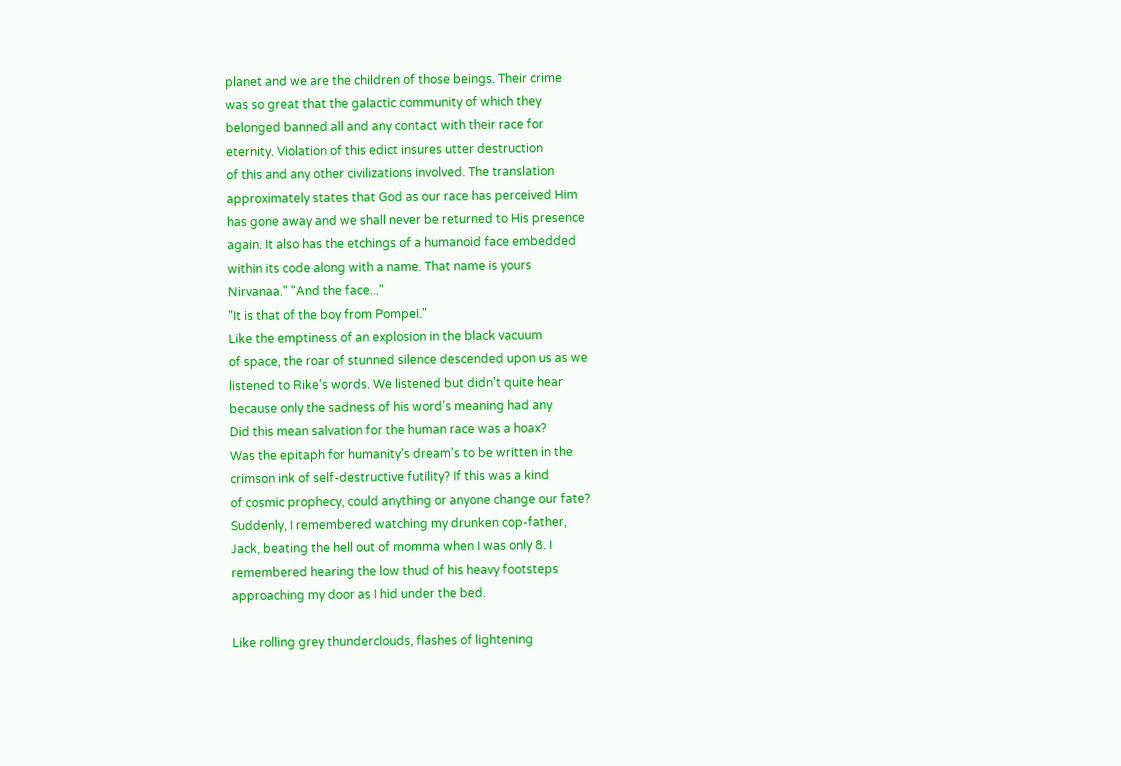planet and we are the children of those beings. Their crime
was so great that the galactic community of which they
belonged banned all and any contact with their race for
eternity. Violation of this edict insures utter destruction
of this and any other civilizations involved. The translation
approximately states that God as our race has perceived Him
has gone away and we shall never be returned to His presence
again. It also has the etchings of a humanoid face embedded
within its code along with a name. That name is yours
Nirvanaa." "And the face..."
"It is that of the boy from Pompei."
Like the emptiness of an explosion in the black vacuum
of space, the roar of stunned silence descended upon us as we
listened to Rike's words. We listened but didn't quite hear
because only the sadness of his word's meaning had any
Did this mean salvation for the human race was a hoax?
Was the epitaph for humanity's dream's to be written in the
crimson ink of self-destructive futility? If this was a kind
of cosmic prophecy, could anything or anyone change our fate?
Suddenly, I remembered watching my drunken cop-father,
Jack, beating the hell out of momma when I was only 8. I
remembered hearing the low thud of his heavy footsteps
approaching my door as I hid under the bed.

Like rolling grey thunderclouds, flashes of lightening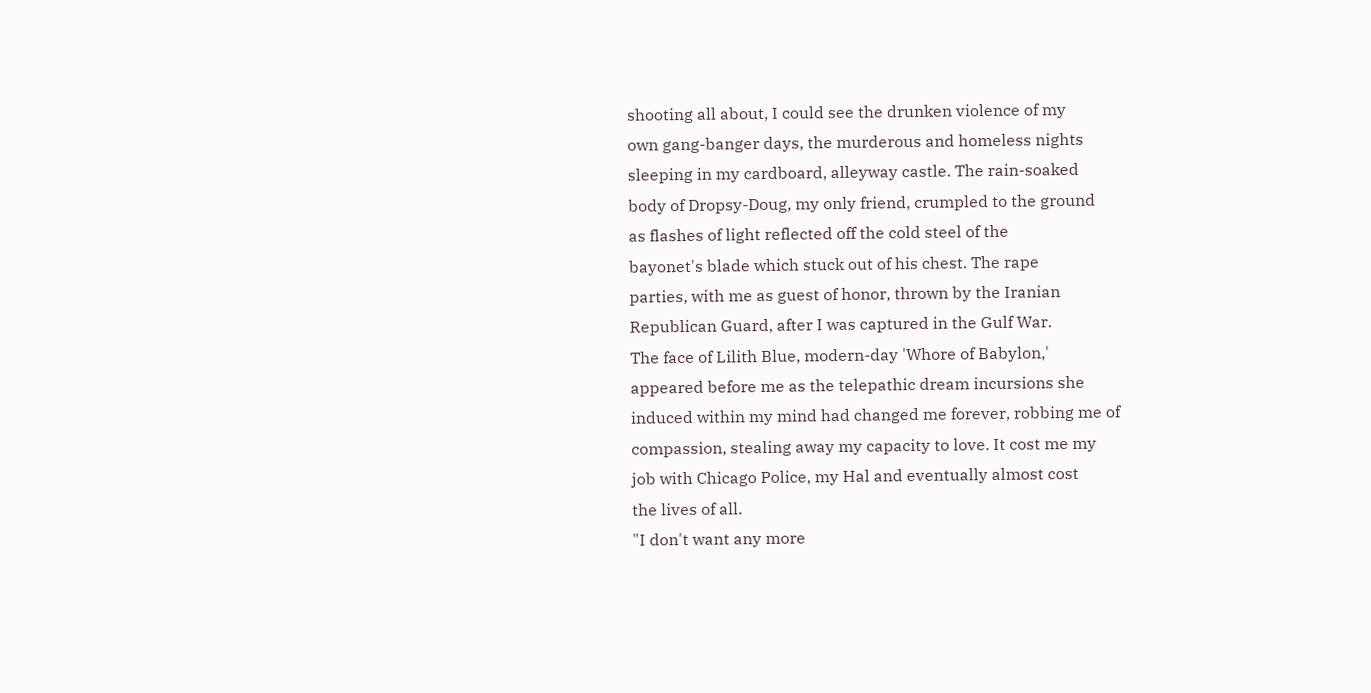shooting all about, I could see the drunken violence of my
own gang-banger days, the murderous and homeless nights
sleeping in my cardboard, alleyway castle. The rain-soaked
body of Dropsy-Doug, my only friend, crumpled to the ground
as flashes of light reflected off the cold steel of the
bayonet's blade which stuck out of his chest. The rape
parties, with me as guest of honor, thrown by the Iranian
Republican Guard, after I was captured in the Gulf War.
The face of Lilith Blue, modern-day 'Whore of Babylon,'
appeared before me as the telepathic dream incursions she
induced within my mind had changed me forever, robbing me of
compassion, stealing away my capacity to love. It cost me my
job with Chicago Police, my Hal and eventually almost cost
the lives of all.
"I don't want any more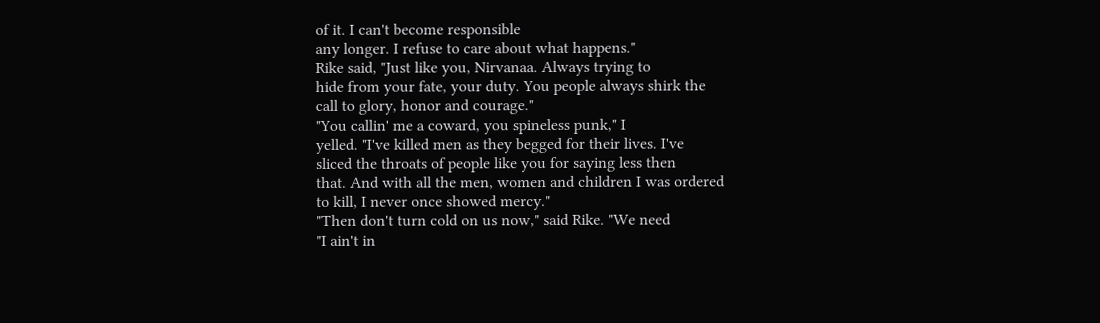of it. I can't become responsible
any longer. I refuse to care about what happens."
Rike said, "Just like you, Nirvanaa. Always trying to
hide from your fate, your duty. You people always shirk the
call to glory, honor and courage."
"You callin' me a coward, you spineless punk," I
yelled. "I've killed men as they begged for their lives. I've
sliced the throats of people like you for saying less then
that. And with all the men, women and children I was ordered
to kill, I never once showed mercy."
"Then don't turn cold on us now," said Rike. "We need
"I ain't in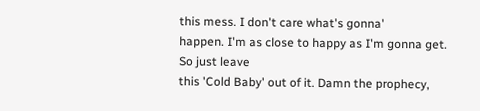this mess. I don't care what's gonna'
happen. I'm as close to happy as I'm gonna get. So just leave
this 'Cold Baby' out of it. Damn the prophecy,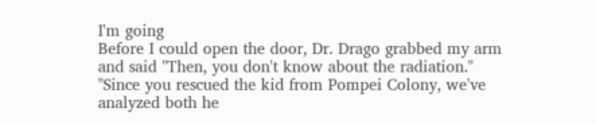I'm going
Before I could open the door, Dr. Drago grabbed my arm
and said "Then, you don't know about the radiation."
"Since you rescued the kid from Pompei Colony, we've
analyzed both he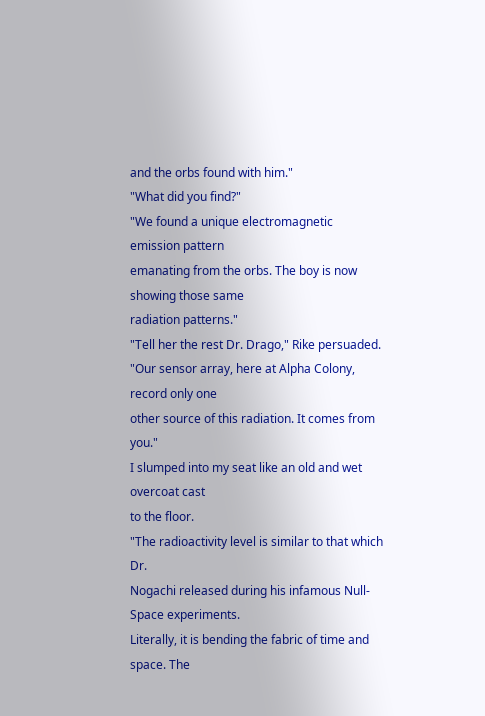and the orbs found with him."
"What did you find?"
"We found a unique electromagnetic emission pattern
emanating from the orbs. The boy is now showing those same
radiation patterns."
"Tell her the rest Dr. Drago," Rike persuaded.
"Our sensor array, here at Alpha Colony, record only one
other source of this radiation. It comes from you."
I slumped into my seat like an old and wet overcoat cast
to the floor.
"The radioactivity level is similar to that which Dr.
Nogachi released during his infamous Null-Space experiments.
Literally, it is bending the fabric of time and space. The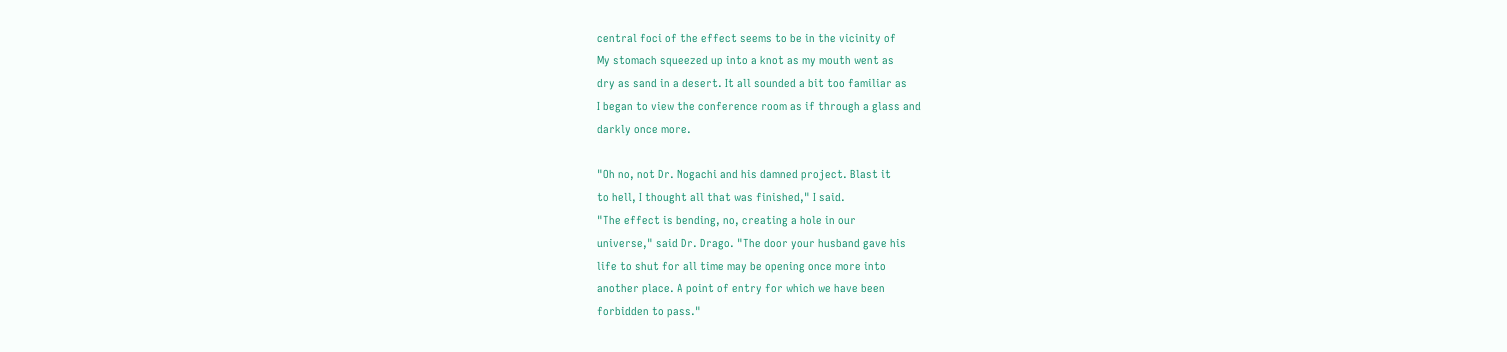central foci of the effect seems to be in the vicinity of
My stomach squeezed up into a knot as my mouth went as
dry as sand in a desert. It all sounded a bit too familiar as
I began to view the conference room as if through a glass and
darkly once more.

"Oh no, not Dr. Nogachi and his damned project. Blast it
to hell, I thought all that was finished," I said.
"The effect is bending, no, creating a hole in our
universe," said Dr. Drago. "The door your husband gave his
life to shut for all time may be opening once more into
another place. A point of entry for which we have been
forbidden to pass."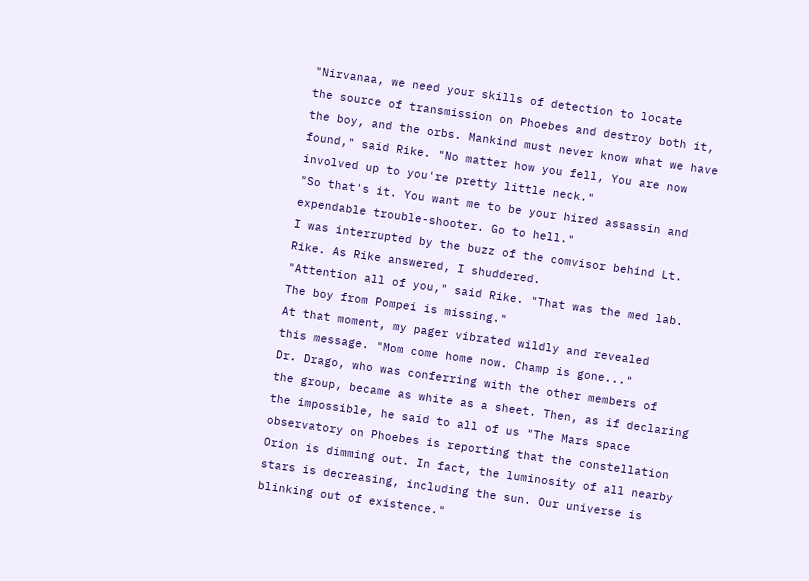"Nirvanaa, we need your skills of detection to locate
the source of transmission on Phoebes and destroy both it,
the boy, and the orbs. Mankind must never know what we have
found," said Rike. "No matter how you fell, You are now
involved up to you're pretty little neck."
"So that's it. You want me to be your hired assassin and
expendable trouble-shooter. Go to hell."
I was interrupted by the buzz of the comvisor behind Lt.
Rike. As Rike answered, I shuddered.
"Attention all of you," said Rike. "That was the med lab.
The boy from Pompei is missing."
At that moment, my pager vibrated wildly and revealed
this message. "Mom come home now. Champ is gone..."
Dr. Drago, who was conferring with the other members of
the group, became as white as a sheet. Then, as if declaring
the impossible, he said to all of us "The Mars space
observatory on Phoebes is reporting that the constellation
Orion is dimming out. In fact, the luminosity of all nearby
stars is decreasing, including the sun. Our universe is
blinking out of existence."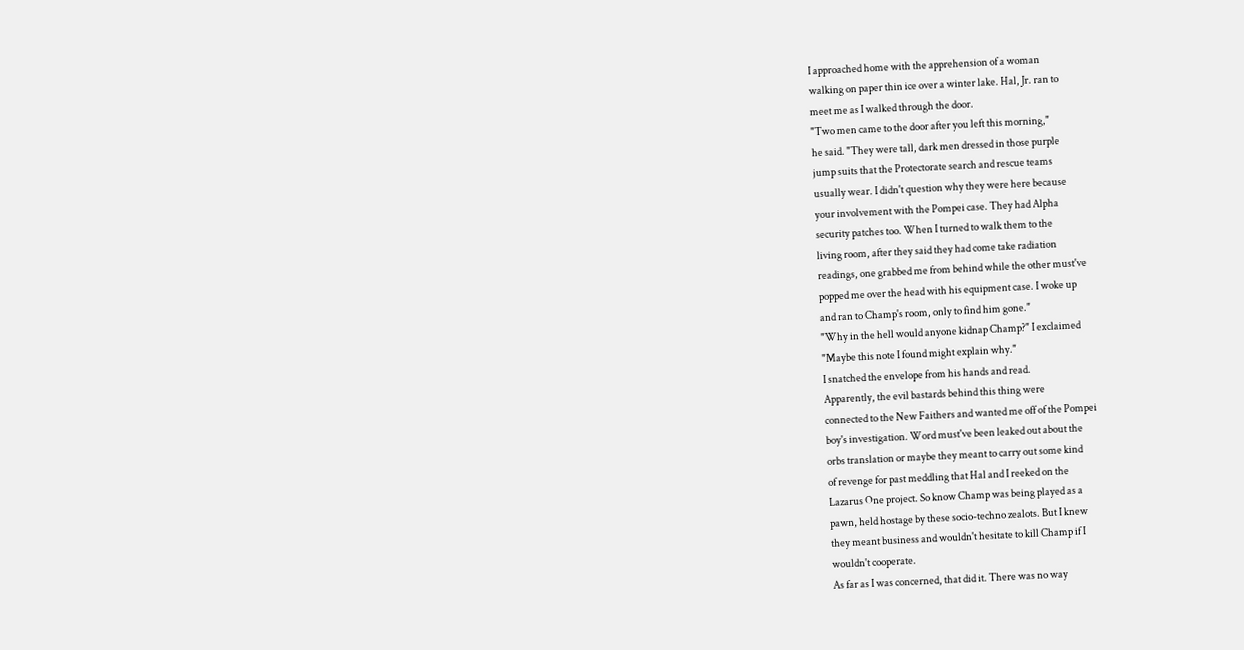I approached home with the apprehension of a woman
walking on paper thin ice over a winter lake. Hal, Jr. ran to
meet me as I walked through the door.
"Two men came to the door after you left this morning,"
he said. "They were tall, dark men dressed in those purple
jump suits that the Protectorate search and rescue teams
usually wear. I didn't question why they were here because
your involvement with the Pompei case. They had Alpha
security patches too. When I turned to walk them to the
living room, after they said they had come take radiation
readings, one grabbed me from behind while the other must've
popped me over the head with his equipment case. I woke up
and ran to Champ's room, only to find him gone."
"Why in the hell would anyone kidnap Champ?" I exclaimed
"Maybe this note I found might explain why."
I snatched the envelope from his hands and read.
Apparently, the evil bastards behind this thing were
connected to the New Faithers and wanted me off of the Pompei
boy's investigation. Word must've been leaked out about the
orbs translation or maybe they meant to carry out some kind
of revenge for past meddling that Hal and I reeked on the
Lazarus One project. So know Champ was being played as a
pawn, held hostage by these socio-techno zealots. But I knew
they meant business and wouldn't hesitate to kill Champ if I
wouldn't cooperate.
As far as I was concerned, that did it. There was no way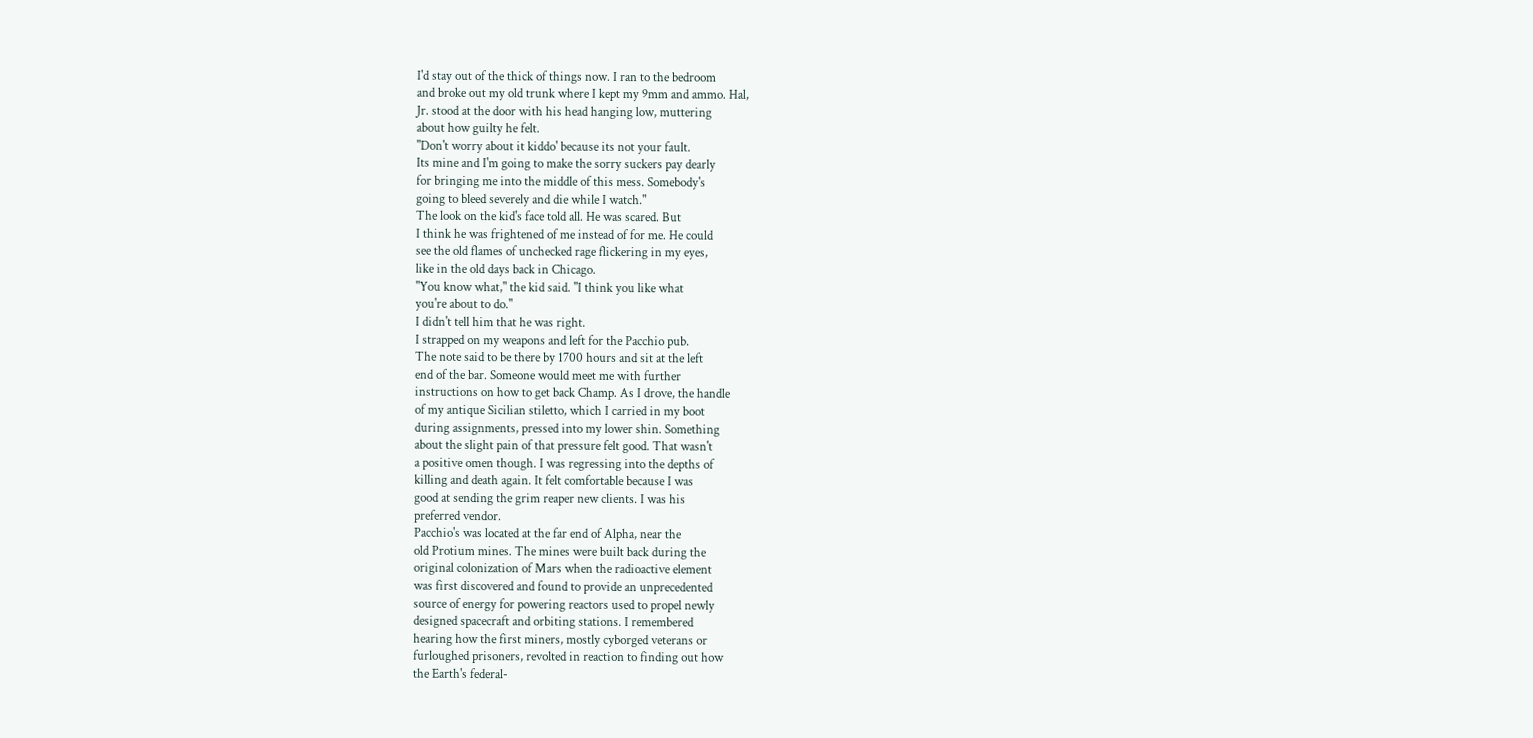I'd stay out of the thick of things now. I ran to the bedroom
and broke out my old trunk where I kept my 9mm and ammo. Hal,
Jr. stood at the door with his head hanging low, muttering
about how guilty he felt.
"Don't worry about it kiddo' because its not your fault.
Its mine and I'm going to make the sorry suckers pay dearly
for bringing me into the middle of this mess. Somebody's
going to bleed severely and die while I watch."
The look on the kid's face told all. He was scared. But
I think he was frightened of me instead of for me. He could
see the old flames of unchecked rage flickering in my eyes,
like in the old days back in Chicago.
"You know what," the kid said. "I think you like what
you're about to do."
I didn't tell him that he was right.
I strapped on my weapons and left for the Pacchio pub.
The note said to be there by 1700 hours and sit at the left
end of the bar. Someone would meet me with further
instructions on how to get back Champ. As I drove, the handle
of my antique Sicilian stiletto, which I carried in my boot
during assignments, pressed into my lower shin. Something
about the slight pain of that pressure felt good. That wasn't
a positive omen though. I was regressing into the depths of
killing and death again. It felt comfortable because I was
good at sending the grim reaper new clients. I was his
preferred vendor.
Pacchio's was located at the far end of Alpha, near the
old Protium mines. The mines were built back during the
original colonization of Mars when the radioactive element
was first discovered and found to provide an unprecedented
source of energy for powering reactors used to propel newly
designed spacecraft and orbiting stations. I remembered
hearing how the first miners, mostly cyborged veterans or
furloughed prisoners, revolted in reaction to finding out how
the Earth's federal-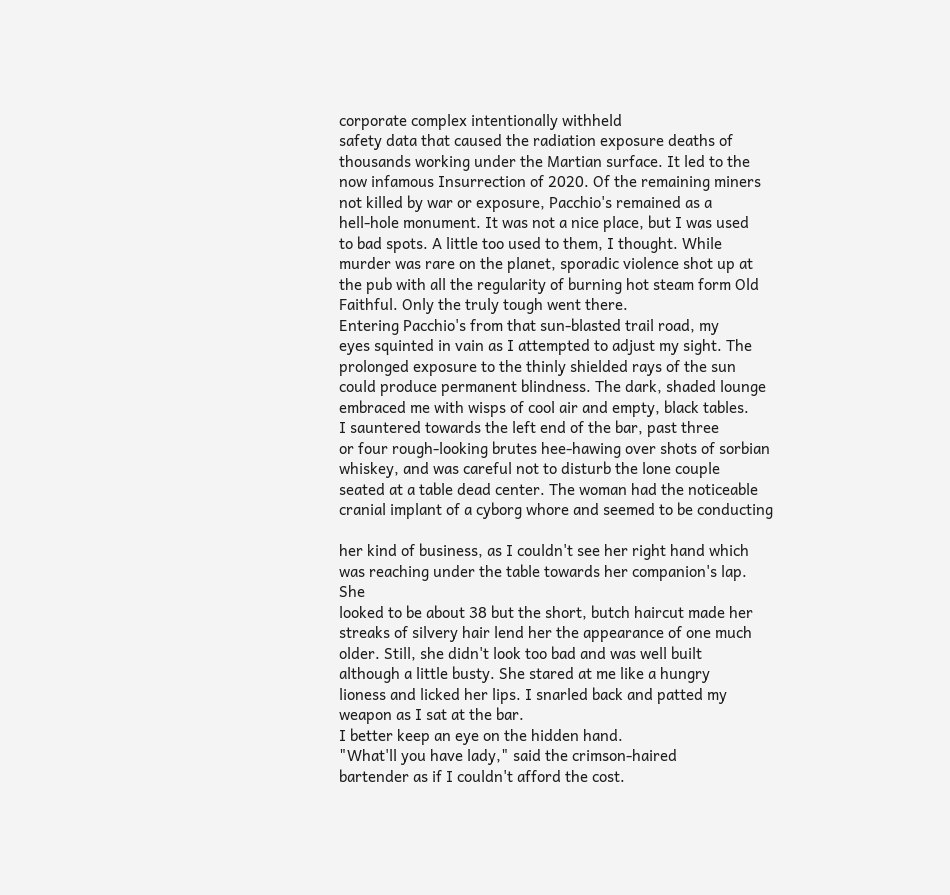corporate complex intentionally withheld
safety data that caused the radiation exposure deaths of
thousands working under the Martian surface. It led to the
now infamous Insurrection of 2020. Of the remaining miners
not killed by war or exposure, Pacchio's remained as a
hell-hole monument. It was not a nice place, but I was used
to bad spots. A little too used to them, I thought. While
murder was rare on the planet, sporadic violence shot up at
the pub with all the regularity of burning hot steam form Old
Faithful. Only the truly tough went there.
Entering Pacchio's from that sun-blasted trail road, my
eyes squinted in vain as I attempted to adjust my sight. The
prolonged exposure to the thinly shielded rays of the sun
could produce permanent blindness. The dark, shaded lounge
embraced me with wisps of cool air and empty, black tables.
I sauntered towards the left end of the bar, past three
or four rough-looking brutes hee-hawing over shots of sorbian
whiskey, and was careful not to disturb the lone couple
seated at a table dead center. The woman had the noticeable
cranial implant of a cyborg whore and seemed to be conducting

her kind of business, as I couldn't see her right hand which
was reaching under the table towards her companion's lap. She
looked to be about 38 but the short, butch haircut made her
streaks of silvery hair lend her the appearance of one much
older. Still, she didn't look too bad and was well built
although a little busty. She stared at me like a hungry
lioness and licked her lips. I snarled back and patted my
weapon as I sat at the bar.
I better keep an eye on the hidden hand.
"What'll you have lady," said the crimson-haired
bartender as if I couldn't afford the cost.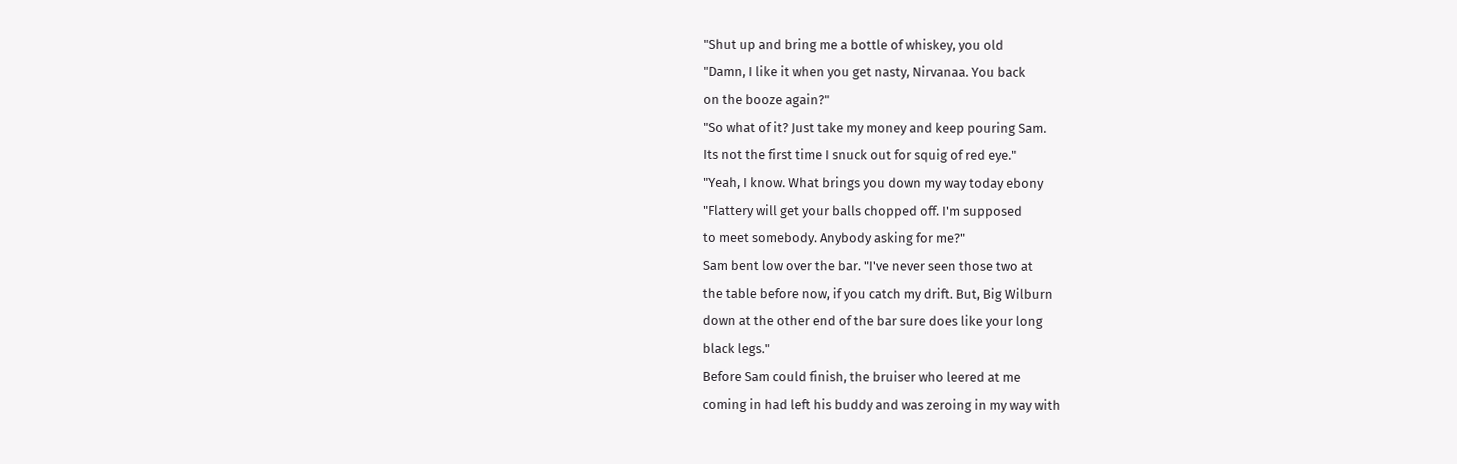"Shut up and bring me a bottle of whiskey, you old
"Damn, I like it when you get nasty, Nirvanaa. You back
on the booze again?"
"So what of it? Just take my money and keep pouring Sam.
Its not the first time I snuck out for squig of red eye."
"Yeah, I know. What brings you down my way today ebony
"Flattery will get your balls chopped off. I'm supposed
to meet somebody. Anybody asking for me?"
Sam bent low over the bar. "I've never seen those two at
the table before now, if you catch my drift. But, Big Wilburn
down at the other end of the bar sure does like your long
black legs."
Before Sam could finish, the bruiser who leered at me
coming in had left his buddy and was zeroing in my way with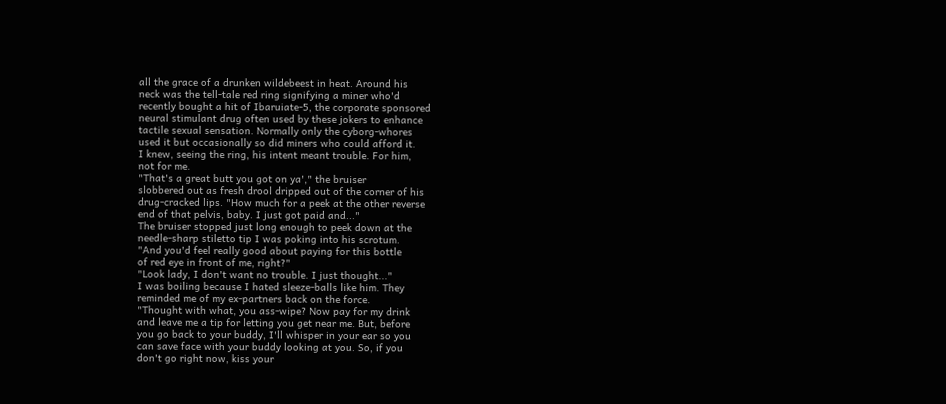all the grace of a drunken wildebeest in heat. Around his
neck was the tell-tale red ring signifying a miner who'd
recently bought a hit of Ibaruiate-5, the corporate sponsored
neural stimulant drug often used by these jokers to enhance
tactile sexual sensation. Normally only the cyborg-whores
used it but occasionally so did miners who could afford it.
I knew, seeing the ring, his intent meant trouble. For him,
not for me.
"That's a great butt you got on ya'," the bruiser
slobbered out as fresh drool dripped out of the corner of his
drug-cracked lips. "How much for a peek at the other reverse
end of that pelvis, baby. I just got paid and..."
The bruiser stopped just long enough to peek down at the
needle-sharp stiletto tip I was poking into his scrotum.
"And you'd feel really good about paying for this bottle
of red eye in front of me, right?"
"Look lady, I don't want no trouble. I just thought..."
I was boiling because I hated sleeze-balls like him. They
reminded me of my ex-partners back on the force.
"Thought with what, you ass-wipe? Now pay for my drink
and leave me a tip for letting you get near me. But, before
you go back to your buddy, I'll whisper in your ear so you
can save face with your buddy looking at you. So, if you
don't go right now, kiss your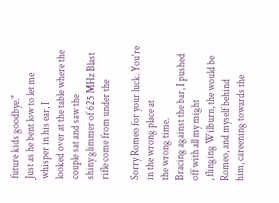future kids goodbye."
Just as he bent low to let me whisper in his ear, I
looked over at the table where the couple sat and saw the
shiny glimmer of 625 MHz Blast rifle come from under the

Sorry Romeo for your luck. You're in the wrong place at
the wrong time.
Bracing against the bar, I pushed off with all my might
, flinging Wilburn, the would be Romeo, and myself behind
him, careening towards the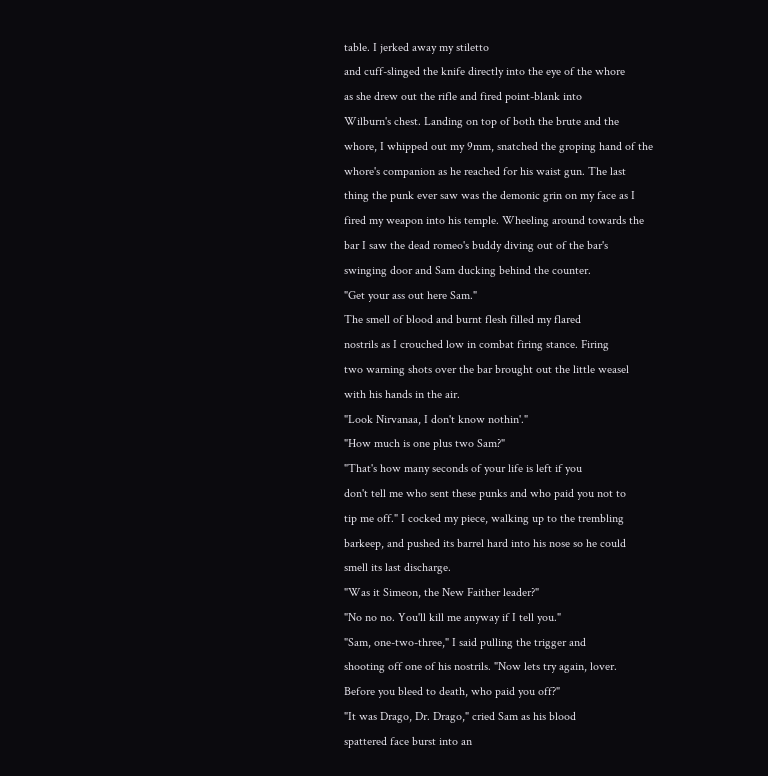table. I jerked away my stiletto
and cuff-slinged the knife directly into the eye of the whore
as she drew out the rifle and fired point-blank into
Wilburn's chest. Landing on top of both the brute and the
whore, I whipped out my 9mm, snatched the groping hand of the
whore's companion as he reached for his waist gun. The last
thing the punk ever saw was the demonic grin on my face as I
fired my weapon into his temple. Wheeling around towards the
bar I saw the dead romeo's buddy diving out of the bar's
swinging door and Sam ducking behind the counter.
"Get your ass out here Sam."
The smell of blood and burnt flesh filled my flared
nostrils as I crouched low in combat firing stance. Firing
two warning shots over the bar brought out the little weasel
with his hands in the air.
"Look Nirvanaa, I don't know nothin'."
"How much is one plus two Sam?"
"That's how many seconds of your life is left if you
don't tell me who sent these punks and who paid you not to
tip me off." I cocked my piece, walking up to the trembling
barkeep, and pushed its barrel hard into his nose so he could
smell its last discharge.
"Was it Simeon, the New Faither leader?"
"No no no. You'll kill me anyway if I tell you."
"Sam, one-two-three," I said pulling the trigger and
shooting off one of his nostrils. "Now lets try again, lover.
Before you bleed to death, who paid you off?"
"It was Drago, Dr. Drago," cried Sam as his blood
spattered face burst into an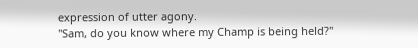expression of utter agony.
"Sam, do you know where my Champ is being held?"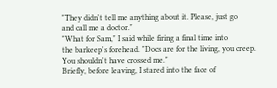"They didn't tell me anything about it. Please, just go
and call me a doctor."
"What for Sam," I said while firing a final time into
the barkeep's forehead. "Docs are for the living, you creep.
You shouldn't have crossed me."
Briefly, before leaving, I stared into the face of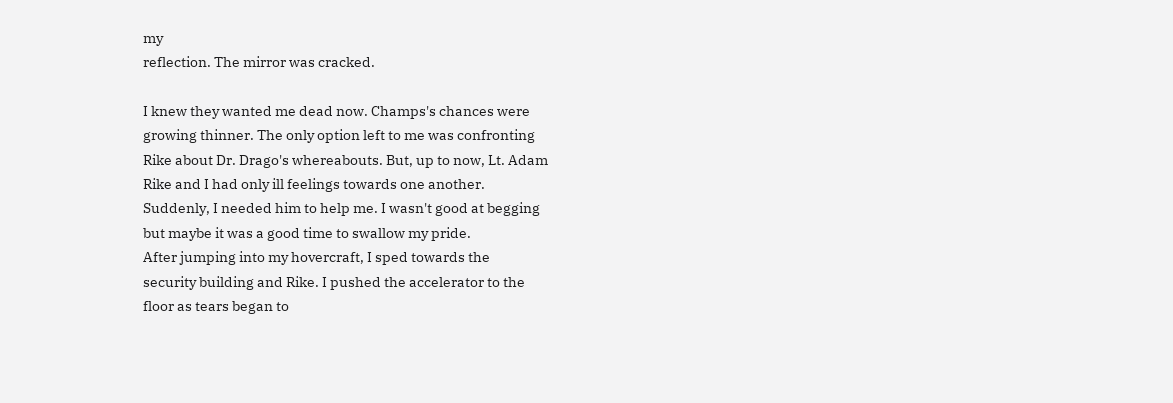my
reflection. The mirror was cracked.

I knew they wanted me dead now. Champs's chances were
growing thinner. The only option left to me was confronting
Rike about Dr. Drago's whereabouts. But, up to now, Lt. Adam
Rike and I had only ill feelings towards one another.
Suddenly, I needed him to help me. I wasn't good at begging
but maybe it was a good time to swallow my pride.
After jumping into my hovercraft, I sped towards the
security building and Rike. I pushed the accelerator to the
floor as tears began to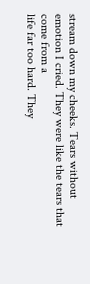stream down my cheeks. Tears without
emotion I cried. They were like the tears that come from a
life far too hard. They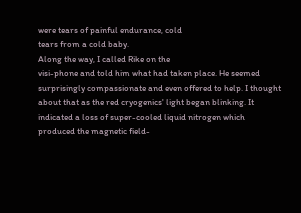were tears of painful endurance, cold
tears from a cold baby.
Along the way, I called Rike on the
visi-phone and told him what had taken place. He seemed
surprisingly compassionate and even offered to help. I thought
about that as the red cryogenics' light began blinking. It
indicated a loss of super-cooled liquid nitrogen which
produced the magnetic field-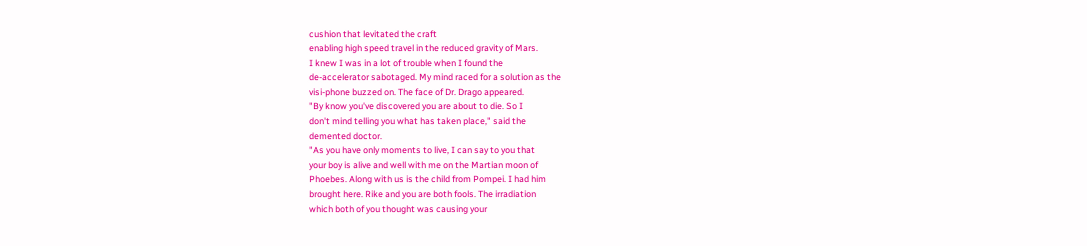cushion that levitated the craft
enabling high speed travel in the reduced gravity of Mars.
I knew I was in a lot of trouble when I found the
de-accelerator sabotaged. My mind raced for a solution as the
visi-phone buzzed on. The face of Dr. Drago appeared.
"By know you've discovered you are about to die. So I
don't mind telling you what has taken place," said the
demented doctor.
"As you have only moments to live, I can say to you that
your boy is alive and well with me on the Martian moon of
Phoebes. Along with us is the child from Pompei. I had him
brought here. Rike and you are both fools. The irradiation
which both of you thought was causing your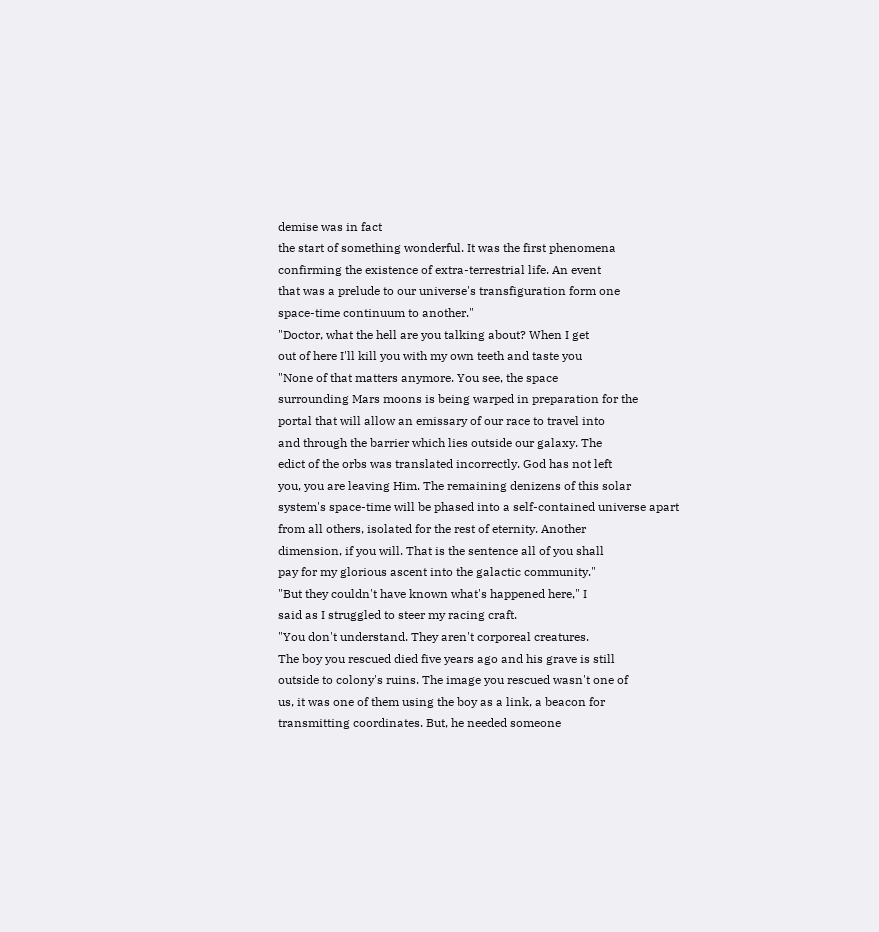demise was in fact
the start of something wonderful. It was the first phenomena
confirming the existence of extra-terrestrial life. An event
that was a prelude to our universe's transfiguration form one
space-time continuum to another."
"Doctor, what the hell are you talking about? When I get
out of here I'll kill you with my own teeth and taste you
"None of that matters anymore. You see, the space
surrounding Mars moons is being warped in preparation for the
portal that will allow an emissary of our race to travel into
and through the barrier which lies outside our galaxy. The
edict of the orbs was translated incorrectly. God has not left
you, you are leaving Him. The remaining denizens of this solar
system's space-time will be phased into a self-contained universe apart
from all others, isolated for the rest of eternity. Another
dimension, if you will. That is the sentence all of you shall
pay for my glorious ascent into the galactic community."
"But they couldn't have known what's happened here," I
said as I struggled to steer my racing craft.
"You don't understand. They aren't corporeal creatures.
The boy you rescued died five years ago and his grave is still
outside to colony's ruins. The image you rescued wasn't one of
us, it was one of them using the boy as a link, a beacon for
transmitting coordinates. But, he needed someone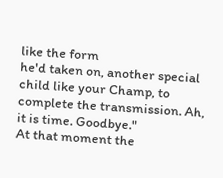like the form
he'd taken on, another special child like your Champ, to
complete the transmission. Ah, it is time. Goodbye."
At that moment the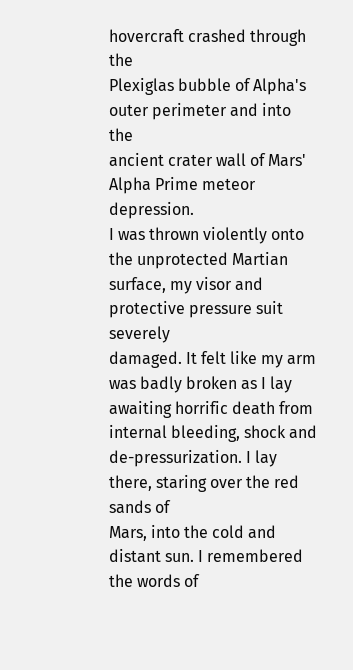hovercraft crashed through the
Plexiglas bubble of Alpha's outer perimeter and into the
ancient crater wall of Mars' Alpha Prime meteor depression.
I was thrown violently onto the unprotected Martian
surface, my visor and protective pressure suit severely
damaged. It felt like my arm was badly broken as I lay
awaiting horrific death from internal bleeding, shock and
de-pressurization. I lay there, staring over the red sands of
Mars, into the cold and distant sun. I remembered the words of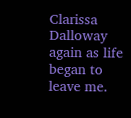Clarissa Dalloway again as life began to leave me.